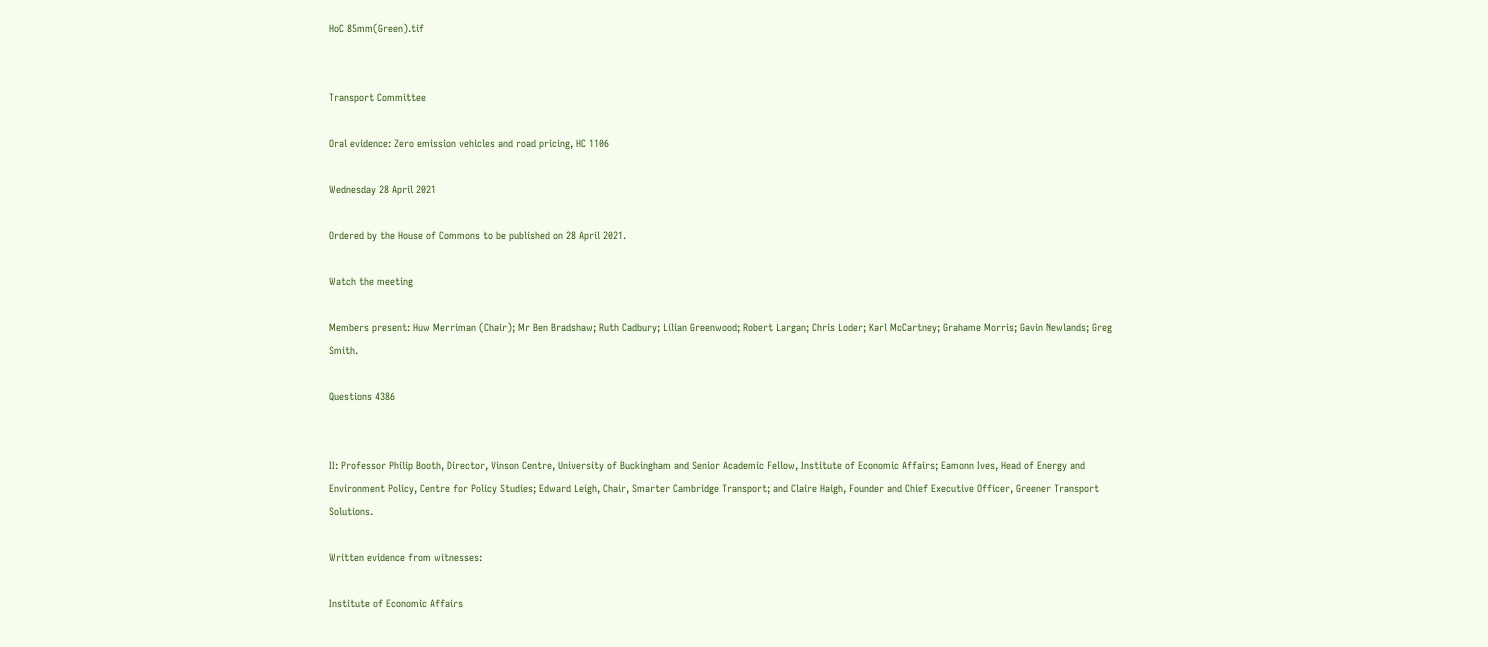HoC 85mm(Green).tif


Transport Committee

Oral evidence: Zero emission vehicles and road pricing, HC 1106

Wednesday 28 April 2021

Ordered by the House of Commons to be published on 28 April 2021.

Watch the meeting

Members present: Huw Merriman (Chair); Mr Ben Bradshaw; Ruth Cadbury; Lilian Greenwood; Robert Largan; Chris Loder; Karl McCartney; Grahame Morris; Gavin Newlands; Greg Smith.

Questions 4386


II: Professor Philip Booth, Director, Vinson Centre, University of Buckingham and Senior Academic Fellow, Institute of Economic Affairs; Eamonn Ives, Head of Energy and Environment Policy, Centre for Policy Studies; Edward Leigh, Chair, Smarter Cambridge Transport; and Claire Haigh, Founder and Chief Executive Officer, Greener Transport Solutions.

Written evidence from witnesses:

Institute of Economic Affairs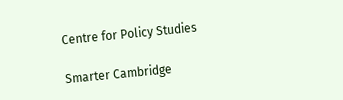Centre for Policy Studies

Smarter Cambridge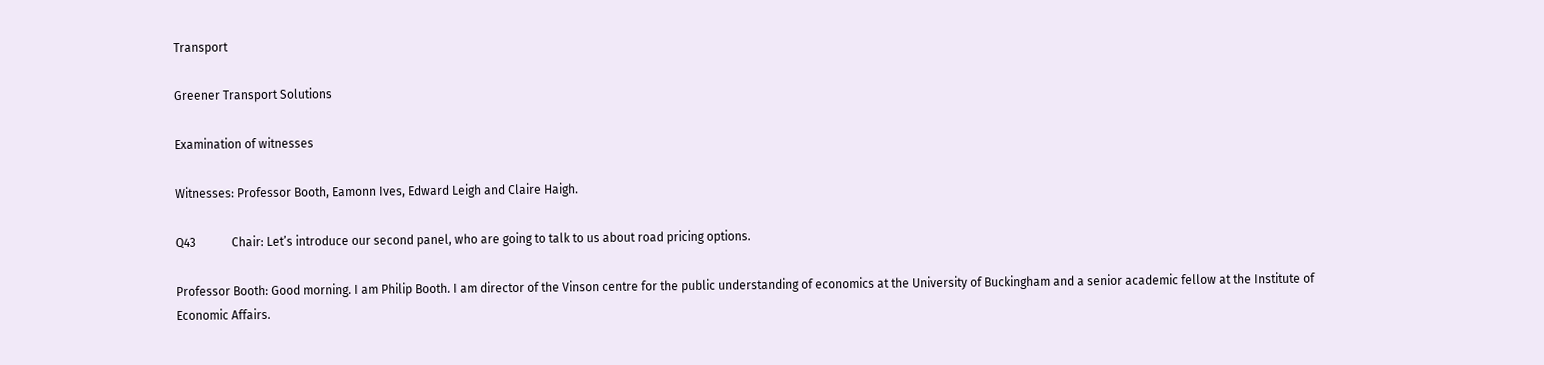Transport

Greener Transport Solutions

Examination of witnesses

Witnesses: Professor Booth, Eamonn Ives, Edward Leigh and Claire Haigh.

Q43            Chair: Let’s introduce our second panel, who are going to talk to us about road pricing options.

Professor Booth: Good morning. I am Philip Booth. I am director of the Vinson centre for the public understanding of economics at the University of Buckingham and a senior academic fellow at the Institute of Economic Affairs.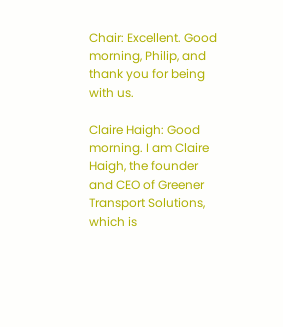Chair: Excellent. Good morning, Philip, and thank you for being with us.

Claire Haigh: Good morning. I am Claire Haigh, the founder and CEO of Greener Transport Solutions, which is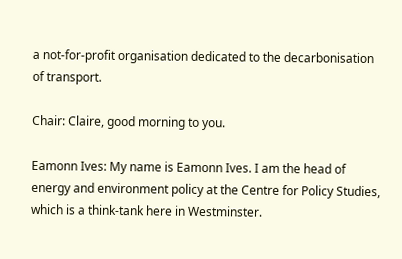a not-for-profit organisation dedicated to the decarbonisation of transport.

Chair: Claire, good morning to you.

Eamonn Ives: My name is Eamonn Ives. I am the head of energy and environment policy at the Centre for Policy Studies, which is a think-tank here in Westminster.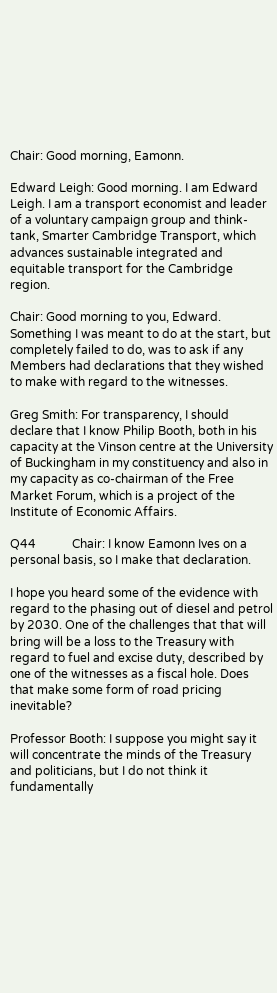Chair: Good morning, Eamonn.

Edward Leigh: Good morning. I am Edward Leigh. I am a transport economist and leader of a voluntary campaign group and think-tank, Smarter Cambridge Transport, which advances sustainable integrated and equitable transport for the Cambridge region.

Chair: Good morning to you, Edward. Something I was meant to do at the start, but completely failed to do, was to ask if any Members had declarations that they wished to make with regard to the witnesses.

Greg Smith: For transparency, I should declare that I know Philip Booth, both in his capacity at the Vinson centre at the University of Buckingham in my constituency and also in my capacity as co-chairman of the Free Market Forum, which is a project of the Institute of Economic Affairs.

Q44            Chair: I know Eamonn Ives on a personal basis, so I make that declaration.

I hope you heard some of the evidence with regard to the phasing out of diesel and petrol by 2030. One of the challenges that that will bring will be a loss to the Treasury with regard to fuel and excise duty, described by one of the witnesses as a fiscal hole. Does that make some form of road pricing inevitable?

Professor Booth: I suppose you might say it will concentrate the minds of the Treasury and politicians, but I do not think it fundamentally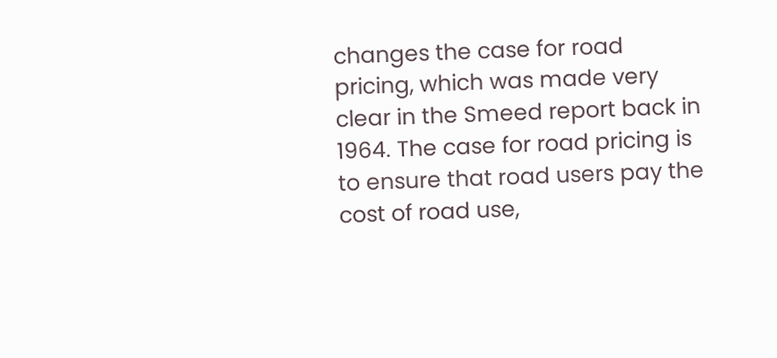changes the case for road pricing, which was made very clear in the Smeed report back in 1964. The case for road pricing is to ensure that road users pay the cost of road use,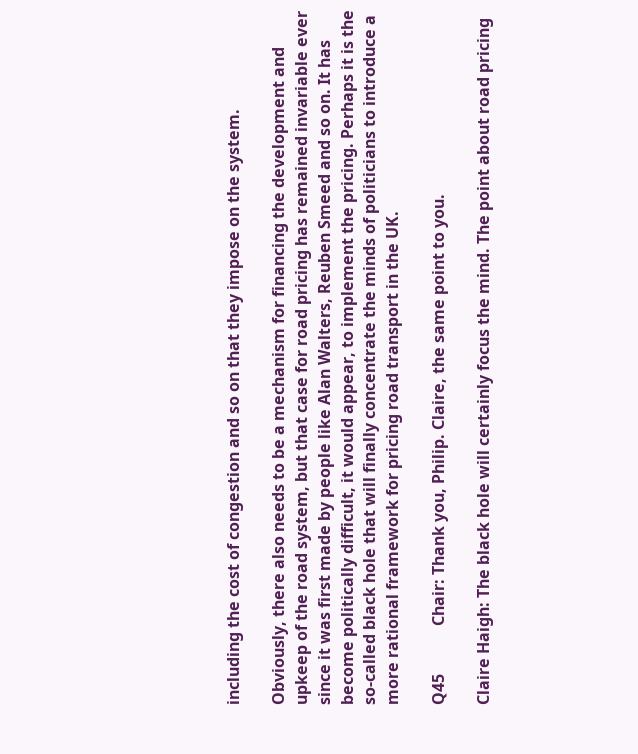including the cost of congestion and so on that they impose on the system.

Obviously, there also needs to be a mechanism for financing the development and upkeep of the road system, but that case for road pricing has remained invariable ever since it was first made by people like Alan Walters, Reuben Smeed and so on. It has become politically difficult, it would appear, to implement the pricing. Perhaps it is the so-called black hole that will finally concentrate the minds of politicians to introduce a more rational framework for pricing road transport in the UK.

Q45            Chair: Thank you, Philip. Claire, the same point to you.

Claire Haigh: The black hole will certainly focus the mind. The point about road pricing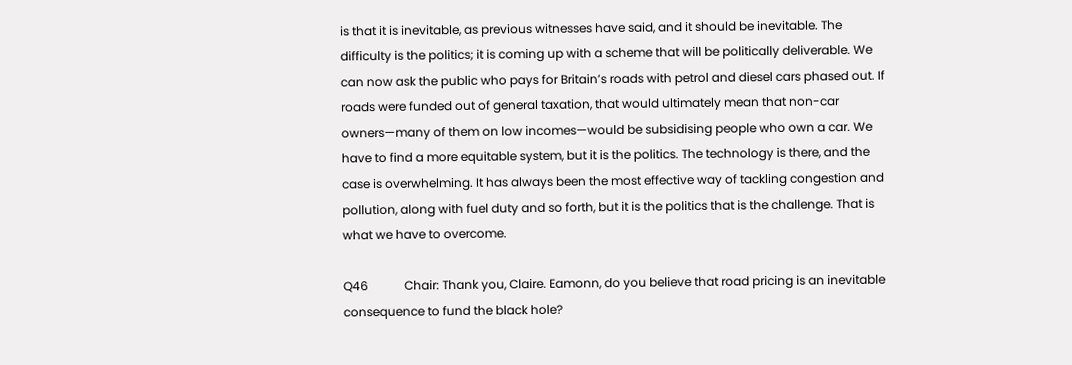is that it is inevitable, as previous witnesses have said, and it should be inevitable. The difficulty is the politics; it is coming up with a scheme that will be politically deliverable. We can now ask the public who pays for Britain’s roads with petrol and diesel cars phased out. If roads were funded out of general taxation, that would ultimately mean that non-car owners—many of them on low incomes—would be subsidising people who own a car. We have to find a more equitable system, but it is the politics. The technology is there, and the case is overwhelming. It has always been the most effective way of tackling congestion and pollution, along with fuel duty and so forth, but it is the politics that is the challenge. That is what we have to overcome.

Q46            Chair: Thank you, Claire. Eamonn, do you believe that road pricing is an inevitable consequence to fund the black hole?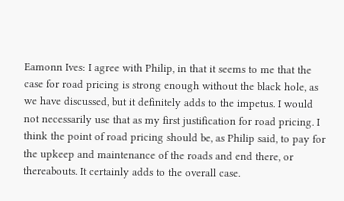Eamonn Ives: I agree with Philip, in that it seems to me that the case for road pricing is strong enough without the black hole, as we have discussed, but it definitely adds to the impetus. I would not necessarily use that as my first justification for road pricing. I think the point of road pricing should be, as Philip said, to pay for the upkeep and maintenance of the roads and end there, or thereabouts. It certainly adds to the overall case.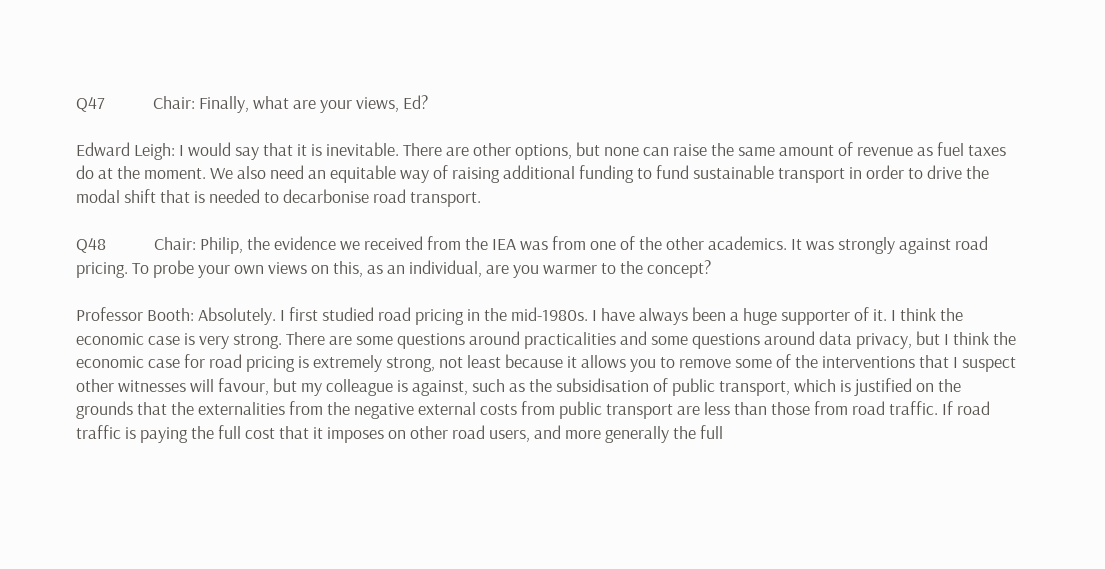Q47            Chair: Finally, what are your views, Ed?

Edward Leigh: I would say that it is inevitable. There are other options, but none can raise the same amount of revenue as fuel taxes do at the moment. We also need an equitable way of raising additional funding to fund sustainable transport in order to drive the modal shift that is needed to decarbonise road transport.

Q48            Chair: Philip, the evidence we received from the IEA was from one of the other academics. It was strongly against road pricing. To probe your own views on this, as an individual, are you warmer to the concept?

Professor Booth: Absolutely. I first studied road pricing in the mid-1980s. I have always been a huge supporter of it. I think the economic case is very strong. There are some questions around practicalities and some questions around data privacy, but I think the economic case for road pricing is extremely strong, not least because it allows you to remove some of the interventions that I suspect other witnesses will favour, but my colleague is against, such as the subsidisation of public transport, which is justified on the grounds that the externalities from the negative external costs from public transport are less than those from road traffic. If road traffic is paying the full cost that it imposes on other road users, and more generally the full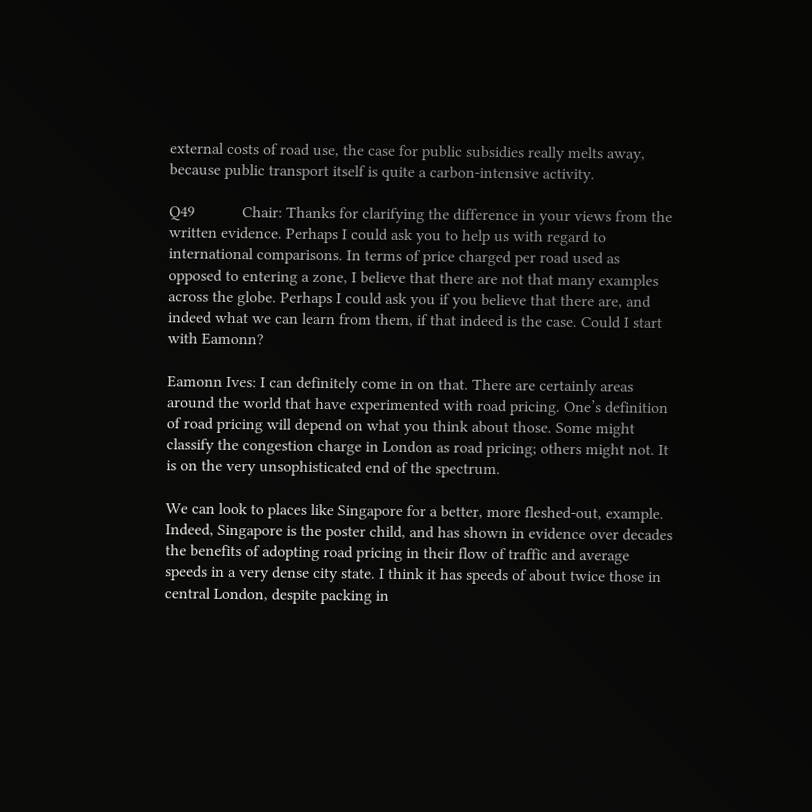external costs of road use, the case for public subsidies really melts away, because public transport itself is quite a carbon-intensive activity.

Q49            Chair: Thanks for clarifying the difference in your views from the written evidence. Perhaps I could ask you to help us with regard to international comparisons. In terms of price charged per road used as opposed to entering a zone, I believe that there are not that many examples across the globe. Perhaps I could ask you if you believe that there are, and indeed what we can learn from them, if that indeed is the case. Could I start with Eamonn?

Eamonn Ives: I can definitely come in on that. There are certainly areas around the world that have experimented with road pricing. One’s definition of road pricing will depend on what you think about those. Some might classify the congestion charge in London as road pricing; others might not. It is on the very unsophisticated end of the spectrum.

We can look to places like Singapore for a better, more fleshed-out, example. Indeed, Singapore is the poster child, and has shown in evidence over decades the benefits of adopting road pricing in their flow of traffic and average speeds in a very dense city state. I think it has speeds of about twice those in central London, despite packing in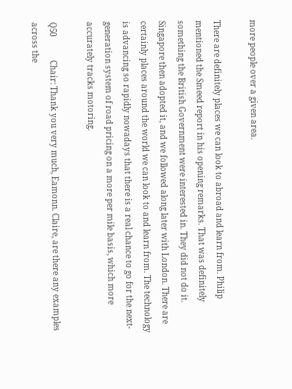more people over a given area.

There are definitely places we can look to abroad and learn from. Philip mentioned the Smeed report in his opening remarks. That was definitely something the British Government were interested in. They did not do it. Singapore then adopted it, and we followed along later with London. There are certainly places around the world we can look to and learn from. The technology is advancing so rapidly nowadays that there is a real chance to go for the next-generation system of road pricing on a more per mile basis, which more accurately tracks motoring.

Q50            Chair: Thank you very much, Eamonn. Claire, are there any examples across the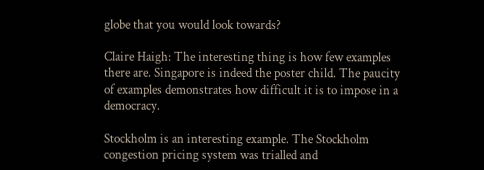globe that you would look towards?

Claire Haigh: The interesting thing is how few examples there are. Singapore is indeed the poster child. The paucity of examples demonstrates how difficult it is to impose in a democracy.

Stockholm is an interesting example. The Stockholm congestion pricing system was trialled and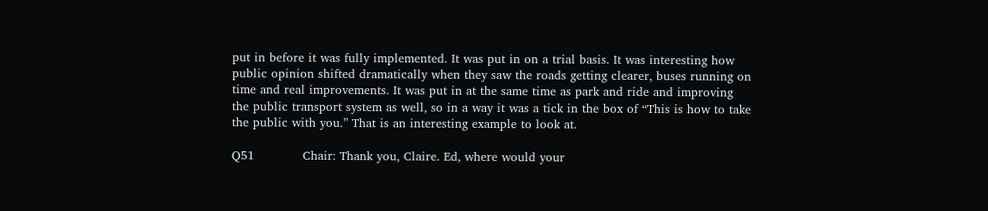put in before it was fully implemented. It was put in on a trial basis. It was interesting how public opinion shifted dramatically when they saw the roads getting clearer, buses running on time and real improvements. It was put in at the same time as park and ride and improving the public transport system as well, so in a way it was a tick in the box of “This is how to take the public with you.” That is an interesting example to look at.

Q51            Chair: Thank you, Claire. Ed, where would your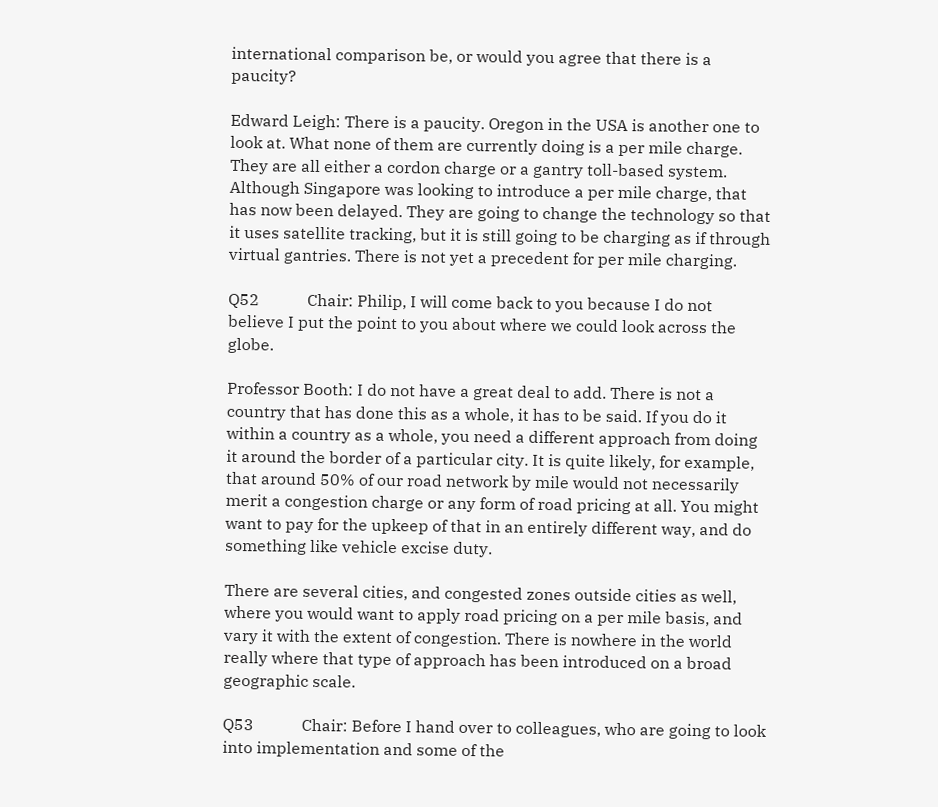international comparison be, or would you agree that there is a paucity?

Edward Leigh: There is a paucity. Oregon in the USA is another one to look at. What none of them are currently doing is a per mile charge. They are all either a cordon charge or a gantry toll-based system. Although Singapore was looking to introduce a per mile charge, that has now been delayed. They are going to change the technology so that it uses satellite tracking, but it is still going to be charging as if through virtual gantries. There is not yet a precedent for per mile charging.

Q52            Chair: Philip, I will come back to you because I do not believe I put the point to you about where we could look across the globe.

Professor Booth: I do not have a great deal to add. There is not a country that has done this as a whole, it has to be said. If you do it within a country as a whole, you need a different approach from doing it around the border of a particular city. It is quite likely, for example, that around 50% of our road network by mile would not necessarily merit a congestion charge or any form of road pricing at all. You might want to pay for the upkeep of that in an entirely different way, and do something like vehicle excise duty.

There are several cities, and congested zones outside cities as well, where you would want to apply road pricing on a per mile basis, and vary it with the extent of congestion. There is nowhere in the world really where that type of approach has been introduced on a broad geographic scale.

Q53            Chair: Before I hand over to colleagues, who are going to look into implementation and some of the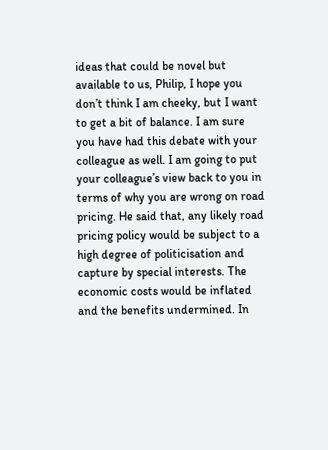ideas that could be novel but available to us, Philip, I hope you don’t think I am cheeky, but I want to get a bit of balance. I am sure you have had this debate with your colleague as well. I am going to put your colleague’s view back to you in terms of why you are wrong on road pricing. He said that, any likely road pricing policy would be subject to a high degree of politicisation and capture by special interests. The economic costs would be inflated and the benefits undermined. In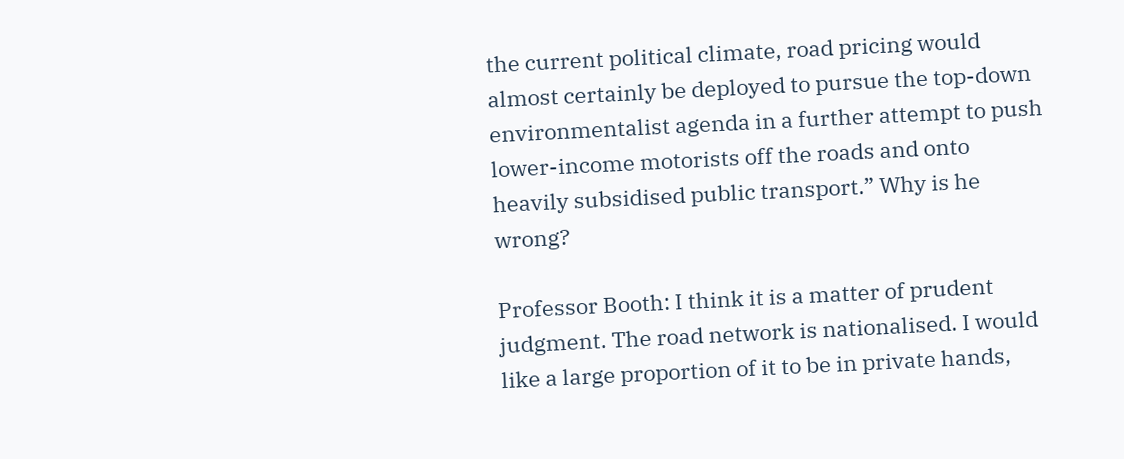the current political climate, road pricing would almost certainly be deployed to pursue the top-down environmentalist agenda in a further attempt to push lower-income motorists off the roads and onto heavily subsidised public transport.” Why is he wrong?

Professor Booth: I think it is a matter of prudent judgment. The road network is nationalised. I would like a large proportion of it to be in private hands,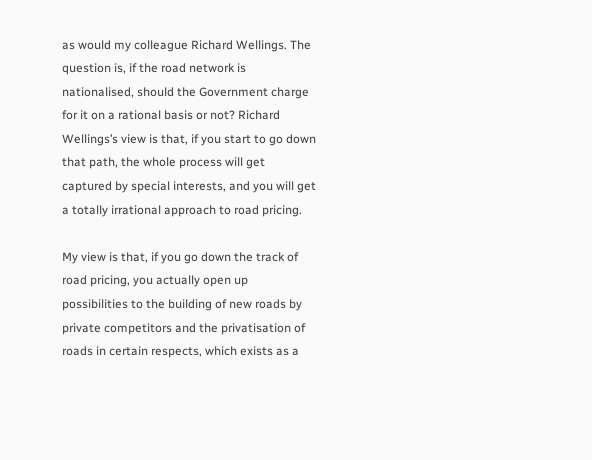as would my colleague Richard Wellings. The question is, if the road network is nationalised, should the Government charge for it on a rational basis or not? Richard Wellings’s view is that, if you start to go down that path, the whole process will get captured by special interests, and you will get a totally irrational approach to road pricing.

My view is that, if you go down the track of road pricing, you actually open up possibilities to the building of new roads by private competitors and the privatisation of roads in certain respects, which exists as a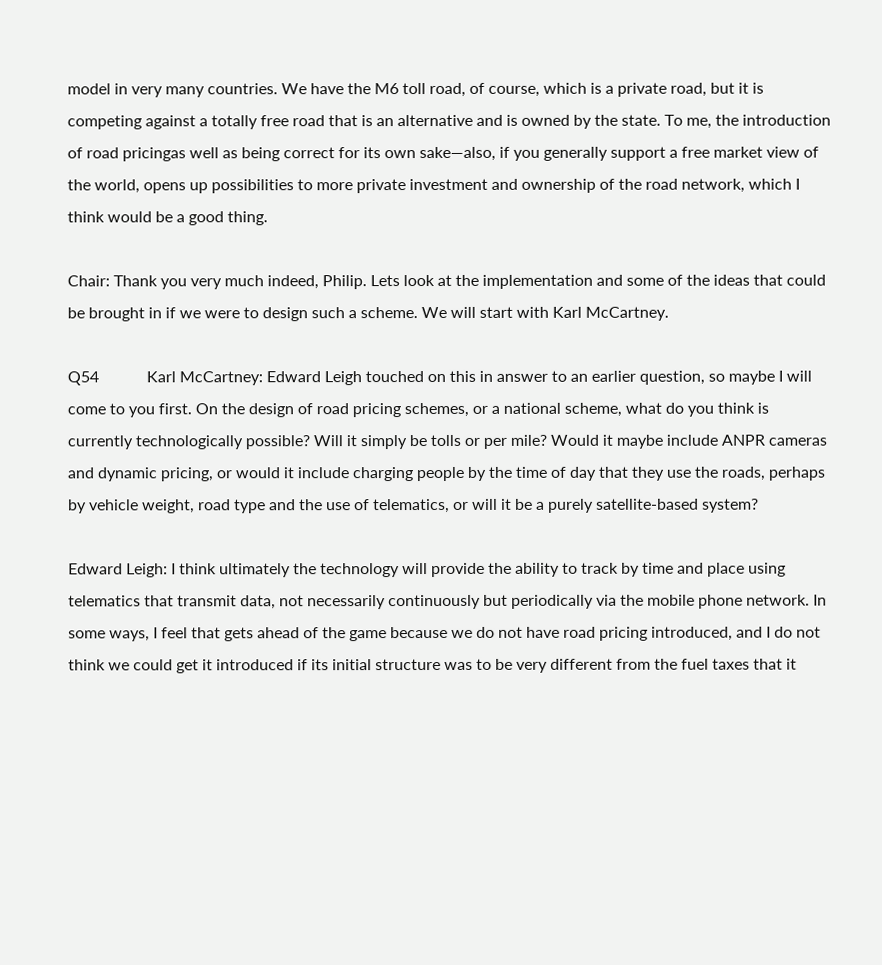model in very many countries. We have the M6 toll road, of course, which is a private road, but it is competing against a totally free road that is an alternative and is owned by the state. To me, the introduction of road pricingas well as being correct for its own sake—also, if you generally support a free market view of the world, opens up possibilities to more private investment and ownership of the road network, which I think would be a good thing.

Chair: Thank you very much indeed, Philip. Lets look at the implementation and some of the ideas that could be brought in if we were to design such a scheme. We will start with Karl McCartney.

Q54            Karl McCartney: Edward Leigh touched on this in answer to an earlier question, so maybe I will come to you first. On the design of road pricing schemes, or a national scheme, what do you think is currently technologically possible? Will it simply be tolls or per mile? Would it maybe include ANPR cameras and dynamic pricing, or would it include charging people by the time of day that they use the roads, perhaps by vehicle weight, road type and the use of telematics, or will it be a purely satellite-based system?

Edward Leigh: I think ultimately the technology will provide the ability to track by time and place using telematics that transmit data, not necessarily continuously but periodically via the mobile phone network. In some ways, I feel that gets ahead of the game because we do not have road pricing introduced, and I do not think we could get it introduced if its initial structure was to be very different from the fuel taxes that it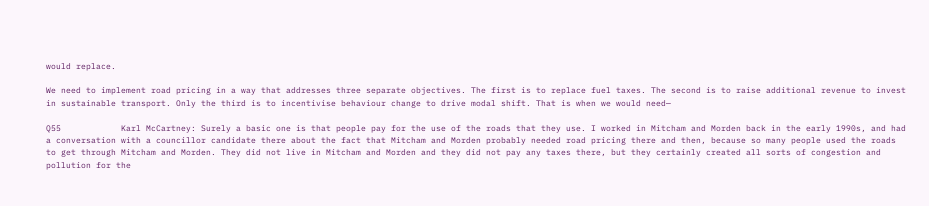would replace.

We need to implement road pricing in a way that addresses three separate objectives. The first is to replace fuel taxes. The second is to raise additional revenue to invest in sustainable transport. Only the third is to incentivise behaviour change to drive modal shift. That is when we would need—

Q55            Karl McCartney: Surely a basic one is that people pay for the use of the roads that they use. I worked in Mitcham and Morden back in the early 1990s, and had a conversation with a councillor candidate there about the fact that Mitcham and Morden probably needed road pricing there and then, because so many people used the roads to get through Mitcham and Morden. They did not live in Mitcham and Morden and they did not pay any taxes there, but they certainly created all sorts of congestion and pollution for the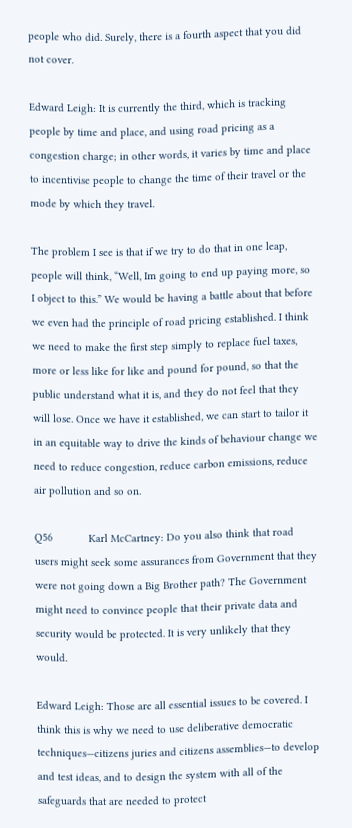people who did. Surely, there is a fourth aspect that you did not cover.

Edward Leigh: It is currently the third, which is tracking people by time and place, and using road pricing as a congestion charge; in other words, it varies by time and place to incentivise people to change the time of their travel or the mode by which they travel.

The problem I see is that if we try to do that in one leap, people will think, “Well, Im going to end up paying more, so I object to this.” We would be having a battle about that before we even had the principle of road pricing established. I think we need to make the first step simply to replace fuel taxes, more or less like for like and pound for pound, so that the public understand what it is, and they do not feel that they will lose. Once we have it established, we can start to tailor it in an equitable way to drive the kinds of behaviour change we need to reduce congestion, reduce carbon emissions, reduce air pollution and so on.

Q56            Karl McCartney: Do you also think that road users might seek some assurances from Government that they were not going down a Big Brother path? The Government might need to convince people that their private data and security would be protected. It is very unlikely that they would.

Edward Leigh: Those are all essential issues to be covered. I think this is why we need to use deliberative democratic techniques—citizens juries and citizens assemblies—to develop and test ideas, and to design the system with all of the safeguards that are needed to protect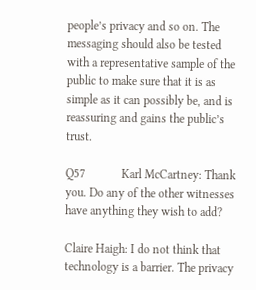people’s privacy and so on. The messaging should also be tested with a representative sample of the public to make sure that it is as simple as it can possibly be, and is reassuring and gains the public’s trust.

Q57            Karl McCartney: Thank you. Do any of the other witnesses have anything they wish to add?

Claire Haigh: I do not think that technology is a barrier. The privacy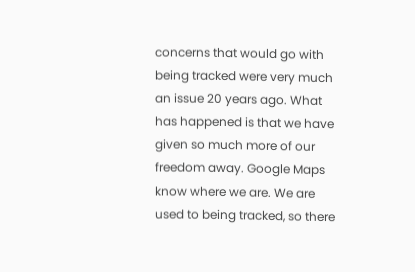concerns that would go with being tracked were very much an issue 20 years ago. What has happened is that we have given so much more of our freedom away. Google Maps know where we are. We are used to being tracked, so there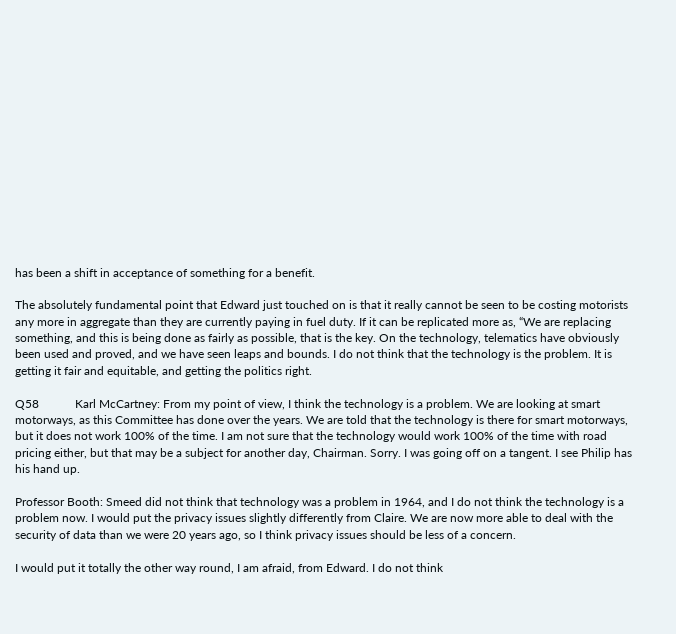has been a shift in acceptance of something for a benefit.

The absolutely fundamental point that Edward just touched on is that it really cannot be seen to be costing motorists any more in aggregate than they are currently paying in fuel duty. If it can be replicated more as, “We are replacing something, and this is being done as fairly as possible, that is the key. On the technology, telematics have obviously been used and proved, and we have seen leaps and bounds. I do not think that the technology is the problem. It is getting it fair and equitable, and getting the politics right.

Q58            Karl McCartney: From my point of view, I think the technology is a problem. We are looking at smart motorways, as this Committee has done over the years. We are told that the technology is there for smart motorways, but it does not work 100% of the time. I am not sure that the technology would work 100% of the time with road pricing either, but that may be a subject for another day, Chairman. Sorry. I was going off on a tangent. I see Philip has his hand up.

Professor Booth: Smeed did not think that technology was a problem in 1964, and I do not think the technology is a problem now. I would put the privacy issues slightly differently from Claire. We are now more able to deal with the security of data than we were 20 years ago, so I think privacy issues should be less of a concern.

I would put it totally the other way round, I am afraid, from Edward. I do not think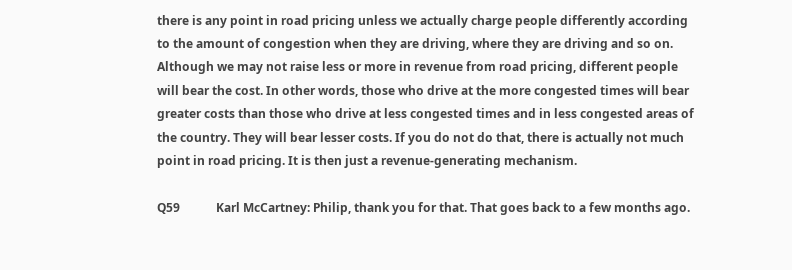there is any point in road pricing unless we actually charge people differently according to the amount of congestion when they are driving, where they are driving and so on. Although we may not raise less or more in revenue from road pricing, different people will bear the cost. In other words, those who drive at the more congested times will bear greater costs than those who drive at less congested times and in less congested areas of the country. They will bear lesser costs. If you do not do that, there is actually not much point in road pricing. It is then just a revenue-generating mechanism.

Q59            Karl McCartney: Philip, thank you for that. That goes back to a few months ago.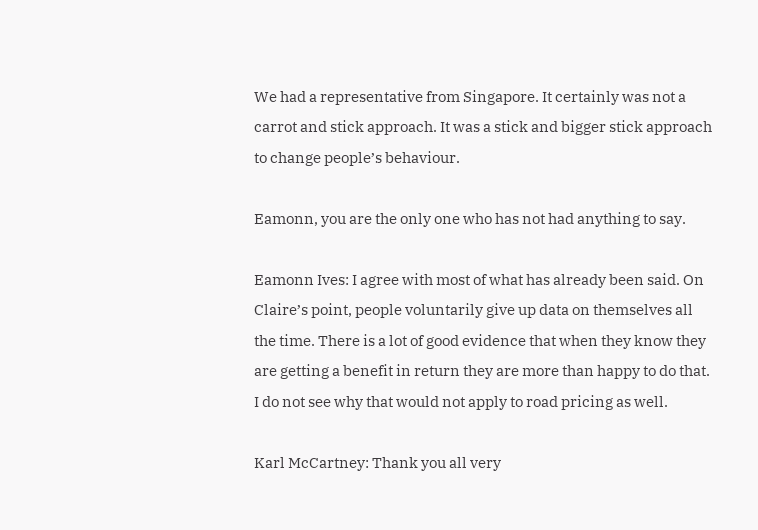We had a representative from Singapore. It certainly was not a carrot and stick approach. It was a stick and bigger stick approach to change people’s behaviour.

Eamonn, you are the only one who has not had anything to say.

Eamonn Ives: I agree with most of what has already been said. On Claire’s point, people voluntarily give up data on themselves all the time. There is a lot of good evidence that when they know they are getting a benefit in return they are more than happy to do that. I do not see why that would not apply to road pricing as well.

Karl McCartney: Thank you all very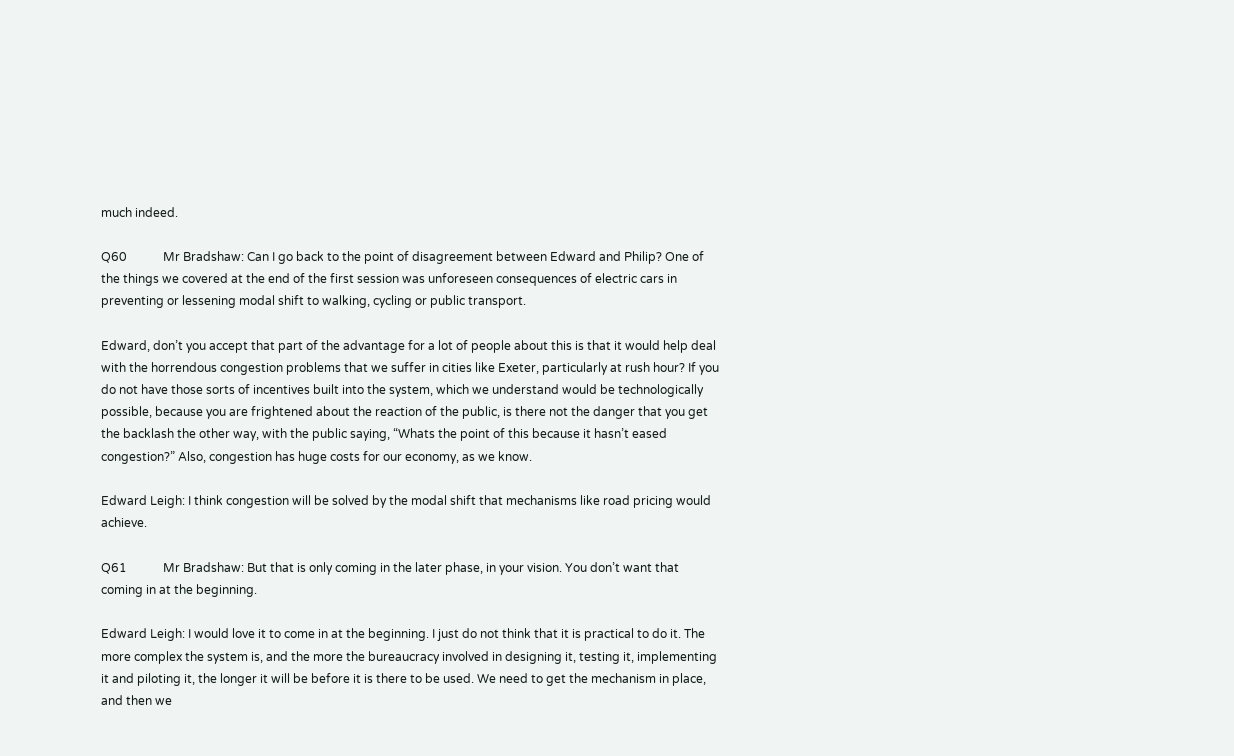much indeed.

Q60            Mr Bradshaw: Can I go back to the point of disagreement between Edward and Philip? One of the things we covered at the end of the first session was unforeseen consequences of electric cars in preventing or lessening modal shift to walking, cycling or public transport.

Edward, don’t you accept that part of the advantage for a lot of people about this is that it would help deal with the horrendous congestion problems that we suffer in cities like Exeter, particularly at rush hour? If you do not have those sorts of incentives built into the system, which we understand would be technologically possible, because you are frightened about the reaction of the public, is there not the danger that you get the backlash the other way, with the public saying, “Whats the point of this because it hasn’t eased congestion?” Also, congestion has huge costs for our economy, as we know.

Edward Leigh: I think congestion will be solved by the modal shift that mechanisms like road pricing would achieve.

Q61            Mr Bradshaw: But that is only coming in the later phase, in your vision. You don’t want that coming in at the beginning.

Edward Leigh: I would love it to come in at the beginning. I just do not think that it is practical to do it. The more complex the system is, and the more the bureaucracy involved in designing it, testing it, implementing it and piloting it, the longer it will be before it is there to be used. We need to get the mechanism in place, and then we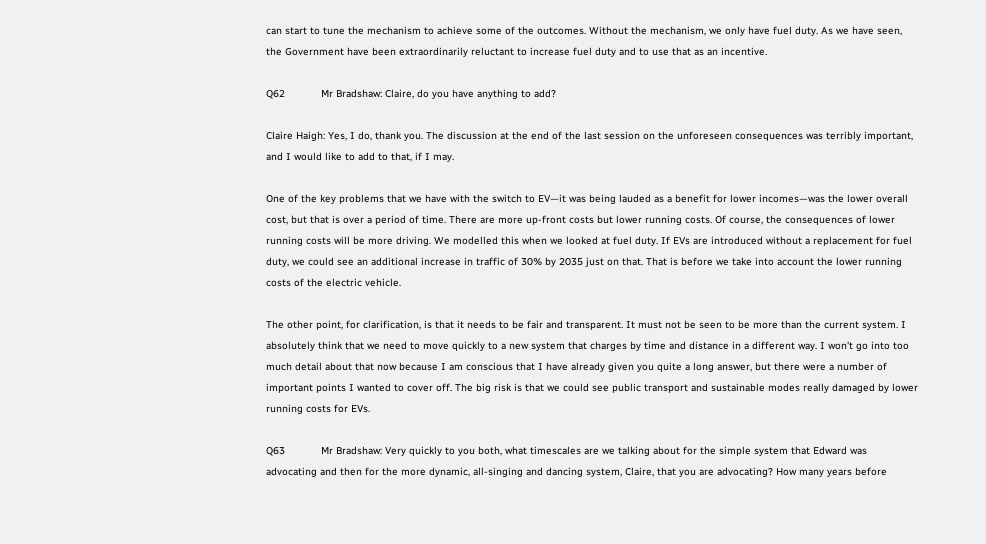can start to tune the mechanism to achieve some of the outcomes. Without the mechanism, we only have fuel duty. As we have seen, the Government have been extraordinarily reluctant to increase fuel duty and to use that as an incentive.

Q62            Mr Bradshaw: Claire, do you have anything to add?

Claire Haigh: Yes, I do, thank you. The discussion at the end of the last session on the unforeseen consequences was terribly important, and I would like to add to that, if I may.

One of the key problems that we have with the switch to EV—it was being lauded as a benefit for lower incomes—was the lower overall cost, but that is over a period of time. There are more up-front costs but lower running costs. Of course, the consequences of lower running costs will be more driving. We modelled this when we looked at fuel duty. If EVs are introduced without a replacement for fuel duty, we could see an additional increase in traffic of 30% by 2035 just on that. That is before we take into account the lower running costs of the electric vehicle.

The other point, for clarification, is that it needs to be fair and transparent. It must not be seen to be more than the current system. I absolutely think that we need to move quickly to a new system that charges by time and distance in a different way. I won’t go into too much detail about that now because I am conscious that I have already given you quite a long answer, but there were a number of important points I wanted to cover off. The big risk is that we could see public transport and sustainable modes really damaged by lower running costs for EVs.

Q63            Mr Bradshaw: Very quickly to you both, what timescales are we talking about for the simple system that Edward was advocating and then for the more dynamic, all-singing and dancing system, Claire, that you are advocating? How many years before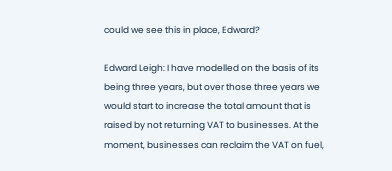could we see this in place, Edward?

Edward Leigh: I have modelled on the basis of its being three years, but over those three years we would start to increase the total amount that is raised by not returning VAT to businesses. At the moment, businesses can reclaim the VAT on fuel,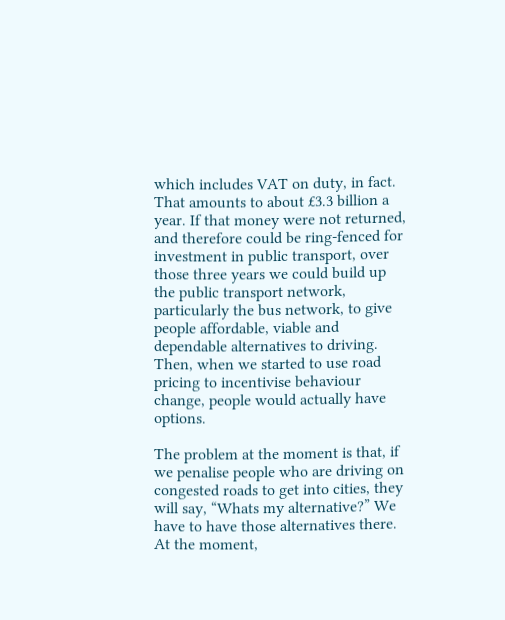which includes VAT on duty, in fact. That amounts to about £3.3 billion a year. If that money were not returned, and therefore could be ring-fenced for investment in public transport, over those three years we could build up the public transport network, particularly the bus network, to give people affordable, viable and dependable alternatives to driving. Then, when we started to use road pricing to incentivise behaviour change, people would actually have options.

The problem at the moment is that, if we penalise people who are driving on congested roads to get into cities, they will say, “Whats my alternative?” We have to have those alternatives there. At the moment,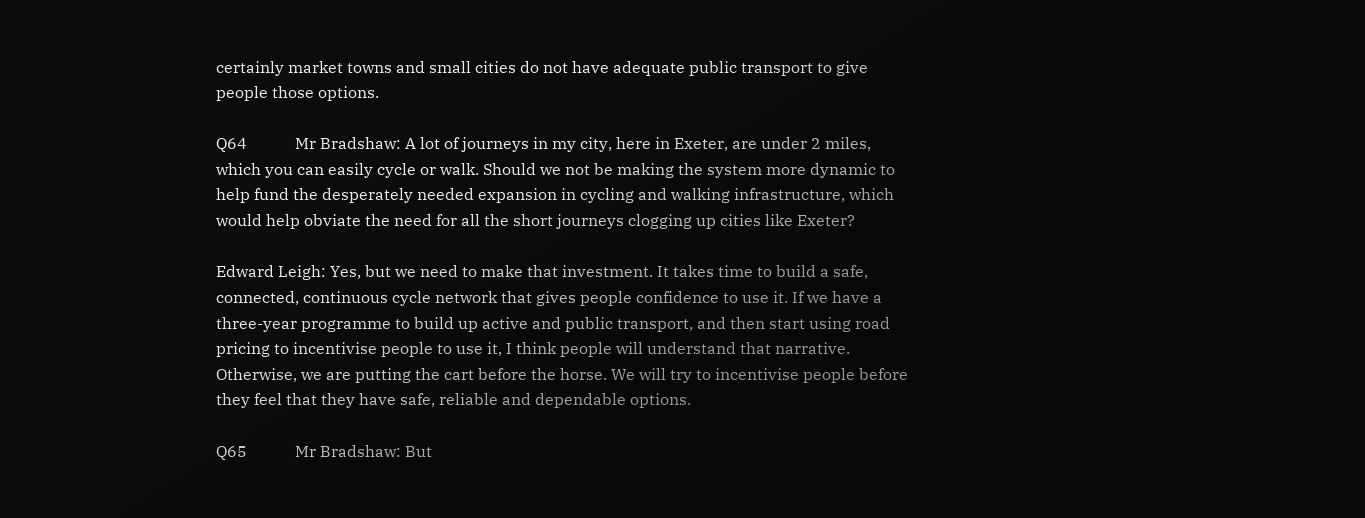certainly market towns and small cities do not have adequate public transport to give people those options.

Q64            Mr Bradshaw: A lot of journeys in my city, here in Exeter, are under 2 miles, which you can easily cycle or walk. Should we not be making the system more dynamic to help fund the desperately needed expansion in cycling and walking infrastructure, which would help obviate the need for all the short journeys clogging up cities like Exeter?

Edward Leigh: Yes, but we need to make that investment. It takes time to build a safe, connected, continuous cycle network that gives people confidence to use it. If we have a three-year programme to build up active and public transport, and then start using road pricing to incentivise people to use it, I think people will understand that narrative. Otherwise, we are putting the cart before the horse. We will try to incentivise people before they feel that they have safe, reliable and dependable options.

Q65            Mr Bradshaw: But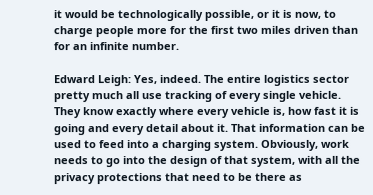it would be technologically possible, or it is now, to charge people more for the first two miles driven than for an infinite number.

Edward Leigh: Yes, indeed. The entire logistics sector pretty much all use tracking of every single vehicle. They know exactly where every vehicle is, how fast it is going and every detail about it. That information can be used to feed into a charging system. Obviously, work needs to go into the design of that system, with all the privacy protections that need to be there as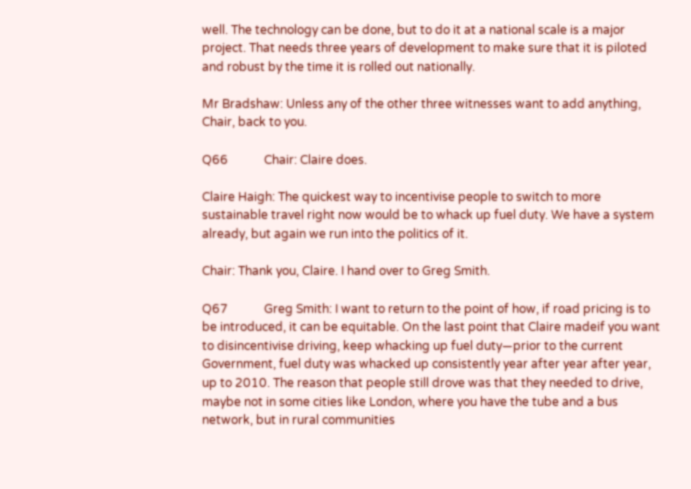well. The technology can be done, but to do it at a national scale is a major project. That needs three years of development to make sure that it is piloted and robust by the time it is rolled out nationally.

Mr Bradshaw: Unless any of the other three witnesses want to add anything, Chair, back to you.

Q66            Chair: Claire does.

Claire Haigh: The quickest way to incentivise people to switch to more sustainable travel right now would be to whack up fuel duty. We have a system already, but again we run into the politics of it.

Chair: Thank you, Claire. I hand over to Greg Smith.

Q67            Greg Smith: I want to return to the point of how, if road pricing is to be introduced, it can be equitable. On the last point that Claire madeif you want to disincentivise driving, keep whacking up fuel duty—prior to the current Government, fuel duty was whacked up consistently year after year after year, up to 2010. The reason that people still drove was that they needed to drive, maybe not in some cities like London, where you have the tube and a bus network, but in rural communities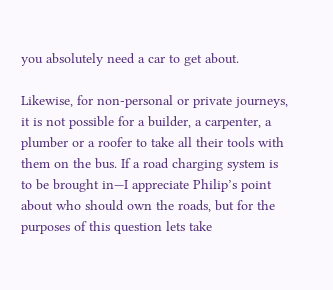you absolutely need a car to get about.

Likewise, for non-personal or private journeys, it is not possible for a builder, a carpenter, a plumber or a roofer to take all their tools with them on the bus. If a road charging system is to be brought in—I appreciate Philip’s point about who should own the roads, but for the purposes of this question lets take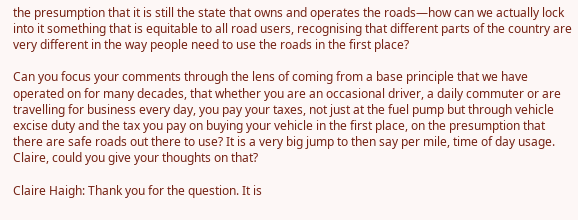the presumption that it is still the state that owns and operates the roads—how can we actually lock into it something that is equitable to all road users, recognising that different parts of the country are very different in the way people need to use the roads in the first place?

Can you focus your comments through the lens of coming from a base principle that we have operated on for many decades, that whether you are an occasional driver, a daily commuter or are travelling for business every day, you pay your taxes, not just at the fuel pump but through vehicle excise duty and the tax you pay on buying your vehicle in the first place, on the presumption that there are safe roads out there to use? It is a very big jump to then say per mile, time of day usage. Claire, could you give your thoughts on that?

Claire Haigh: Thank you for the question. It is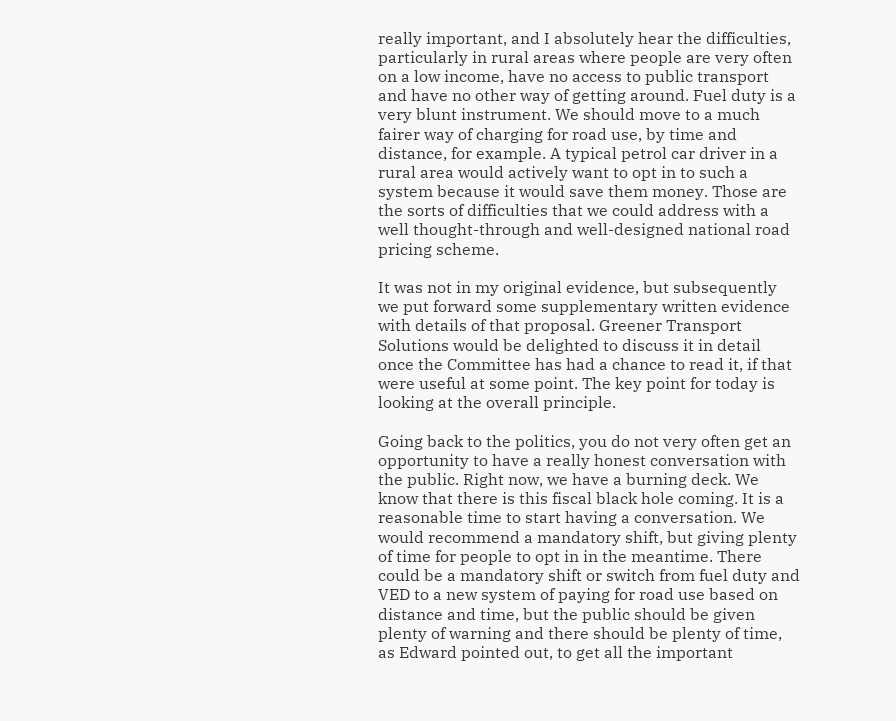really important, and I absolutely hear the difficulties, particularly in rural areas where people are very often on a low income, have no access to public transport and have no other way of getting around. Fuel duty is a very blunt instrument. We should move to a much fairer way of charging for road use, by time and distance, for example. A typical petrol car driver in a rural area would actively want to opt in to such a system because it would save them money. Those are the sorts of difficulties that we could address with a well thought-through and well-designed national road pricing scheme.

It was not in my original evidence, but subsequently we put forward some supplementary written evidence with details of that proposal. Greener Transport Solutions would be delighted to discuss it in detail once the Committee has had a chance to read it, if that were useful at some point. The key point for today is looking at the overall principle.

Going back to the politics, you do not very often get an opportunity to have a really honest conversation with the public. Right now, we have a burning deck. We know that there is this fiscal black hole coming. It is a reasonable time to start having a conversation. We would recommend a mandatory shift, but giving plenty of time for people to opt in in the meantime. There could be a mandatory shift or switch from fuel duty and VED to a new system of paying for road use based on distance and time, but the public should be given plenty of warning and there should be plenty of time, as Edward pointed out, to get all the important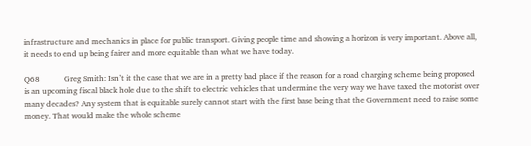infrastructure and mechanics in place for public transport. Giving people time and showing a horizon is very important. Above all, it needs to end up being fairer and more equitable than what we have today.

Q68            Greg Smith: Isn’t it the case that we are in a pretty bad place if the reason for a road charging scheme being proposed is an upcoming fiscal black hole due to the shift to electric vehicles that undermine the very way we have taxed the motorist over many decades? Any system that is equitable surely cannot start with the first base being that the Government need to raise some money. That would make the whole scheme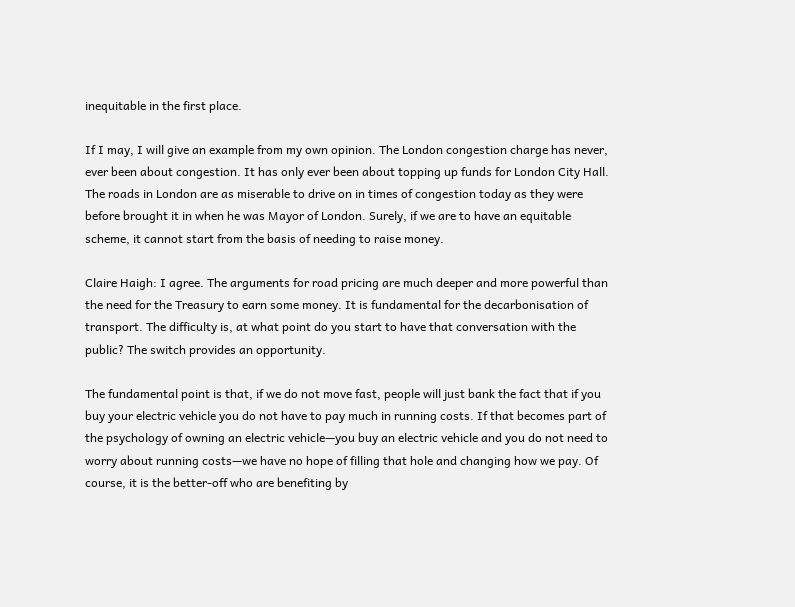inequitable in the first place.

If I may, I will give an example from my own opinion. The London congestion charge has never, ever been about congestion. It has only ever been about topping up funds for London City Hall. The roads in London are as miserable to drive on in times of congestion today as they were before brought it in when he was Mayor of London. Surely, if we are to have an equitable scheme, it cannot start from the basis of needing to raise money.

Claire Haigh: I agree. The arguments for road pricing are much deeper and more powerful than the need for the Treasury to earn some money. It is fundamental for the decarbonisation of transport. The difficulty is, at what point do you start to have that conversation with the public? The switch provides an opportunity.

The fundamental point is that, if we do not move fast, people will just bank the fact that if you buy your electric vehicle you do not have to pay much in running costs. If that becomes part of the psychology of owning an electric vehicle—you buy an electric vehicle and you do not need to worry about running costs—we have no hope of filling that hole and changing how we pay. Of course, it is the better-off who are benefiting by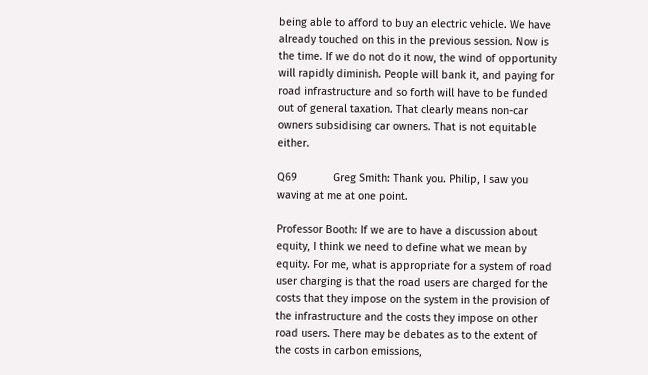being able to afford to buy an electric vehicle. We have already touched on this in the previous session. Now is the time. If we do not do it now, the wind of opportunity will rapidly diminish. People will bank it, and paying for road infrastructure and so forth will have to be funded out of general taxation. That clearly means non-car owners subsidising car owners. That is not equitable either.

Q69            Greg Smith: Thank you. Philip, I saw you waving at me at one point.

Professor Booth: If we are to have a discussion about equity, I think we need to define what we mean by equity. For me, what is appropriate for a system of road user charging is that the road users are charged for the costs that they impose on the system in the provision of the infrastructure and the costs they impose on other road users. There may be debates as to the extent of the costs in carbon emissions,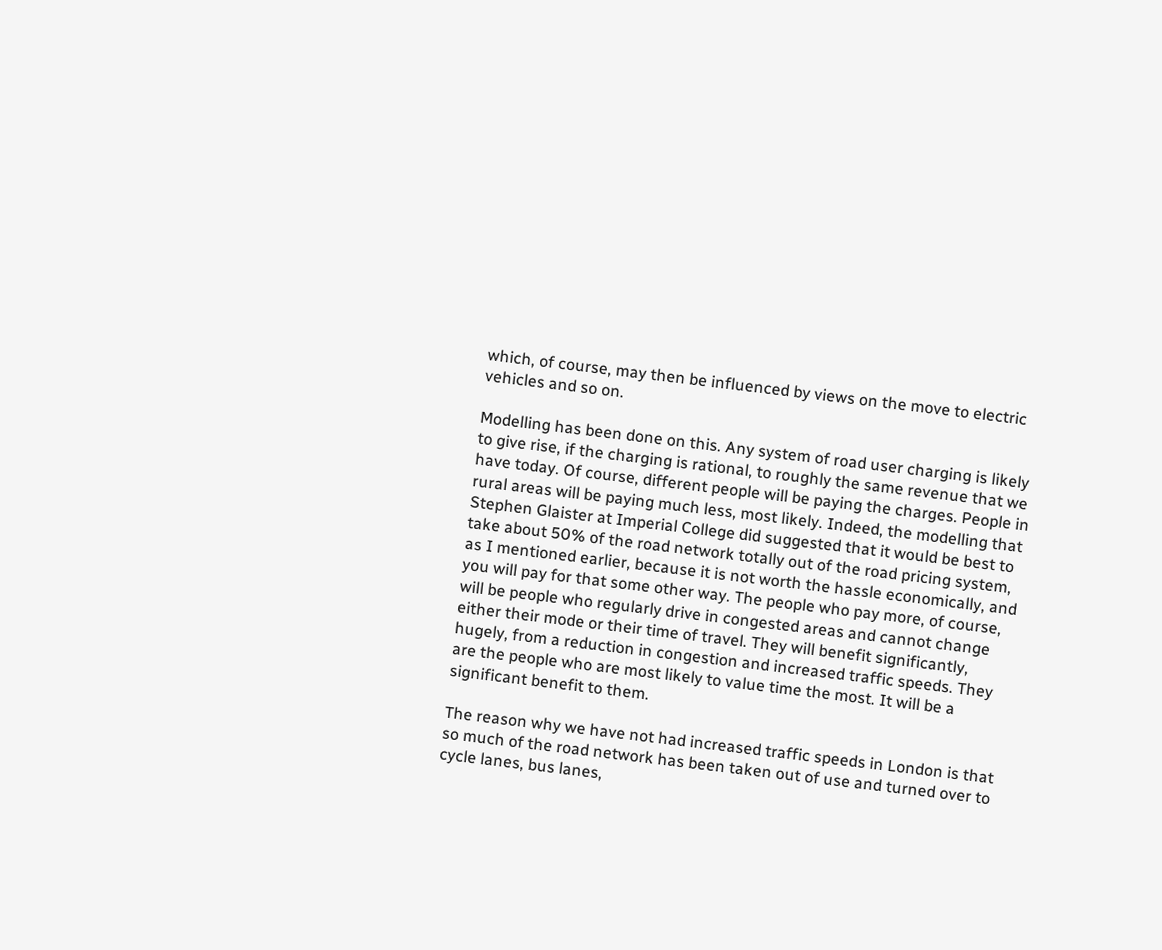which, of course, may then be influenced by views on the move to electric vehicles and so on.

Modelling has been done on this. Any system of road user charging is likely to give rise, if the charging is rational, to roughly the same revenue that we have today. Of course, different people will be paying the charges. People in rural areas will be paying much less, most likely. Indeed, the modelling that Stephen Glaister at Imperial College did suggested that it would be best to take about 50% of the road network totally out of the road pricing system, as I mentioned earlier, because it is not worth the hassle economically, and you will pay for that some other way. The people who pay more, of course, will be people who regularly drive in congested areas and cannot change either their mode or their time of travel. They will benefit significantly, hugely, from a reduction in congestion and increased traffic speeds. They are the people who are most likely to value time the most. It will be a significant benefit to them.

The reason why we have not had increased traffic speeds in London is that so much of the road network has been taken out of use and turned over to cycle lanes, bus lanes,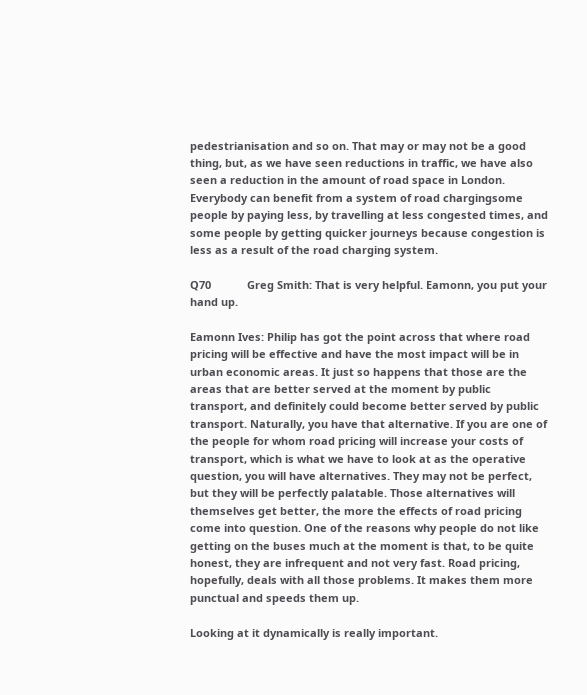pedestrianisation and so on. That may or may not be a good thing, but, as we have seen reductions in traffic, we have also seen a reduction in the amount of road space in London. Everybody can benefit from a system of road chargingsome people by paying less, by travelling at less congested times, and some people by getting quicker journeys because congestion is less as a result of the road charging system.

Q70            Greg Smith: That is very helpful. Eamonn, you put your hand up.

Eamonn Ives: Philip has got the point across that where road pricing will be effective and have the most impact will be in urban economic areas. It just so happens that those are the areas that are better served at the moment by public transport, and definitely could become better served by public transport. Naturally, you have that alternative. If you are one of the people for whom road pricing will increase your costs of transport, which is what we have to look at as the operative question, you will have alternatives. They may not be perfect, but they will be perfectly palatable. Those alternatives will themselves get better, the more the effects of road pricing come into question. One of the reasons why people do not like getting on the buses much at the moment is that, to be quite honest, they are infrequent and not very fast. Road pricing, hopefully, deals with all those problems. It makes them more punctual and speeds them up.

Looking at it dynamically is really important.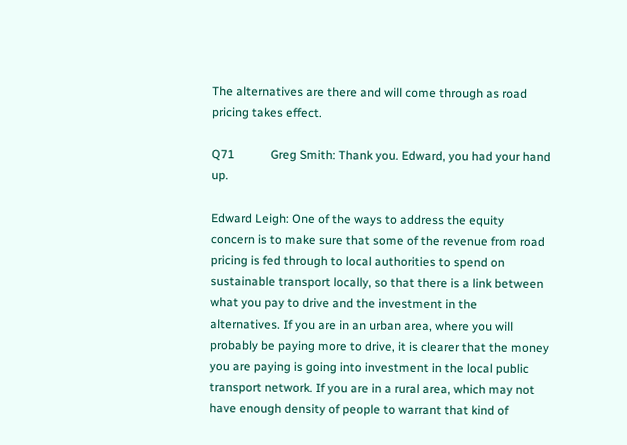The alternatives are there and will come through as road pricing takes effect.

Q71            Greg Smith: Thank you. Edward, you had your hand up.

Edward Leigh: One of the ways to address the equity concern is to make sure that some of the revenue from road pricing is fed through to local authorities to spend on sustainable transport locally, so that there is a link between what you pay to drive and the investment in the alternatives. If you are in an urban area, where you will probably be paying more to drive, it is clearer that the money you are paying is going into investment in the local public transport network. If you are in a rural area, which may not have enough density of people to warrant that kind of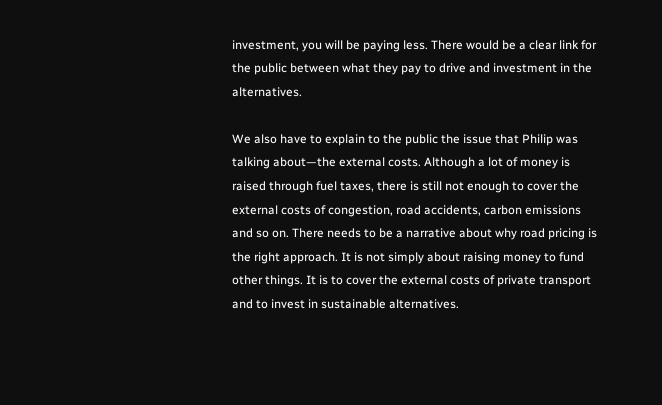investment, you will be paying less. There would be a clear link for the public between what they pay to drive and investment in the alternatives.

We also have to explain to the public the issue that Philip was talking about—the external costs. Although a lot of money is raised through fuel taxes, there is still not enough to cover the external costs of congestion, road accidents, carbon emissions and so on. There needs to be a narrative about why road pricing is the right approach. It is not simply about raising money to fund other things. It is to cover the external costs of private transport and to invest in sustainable alternatives.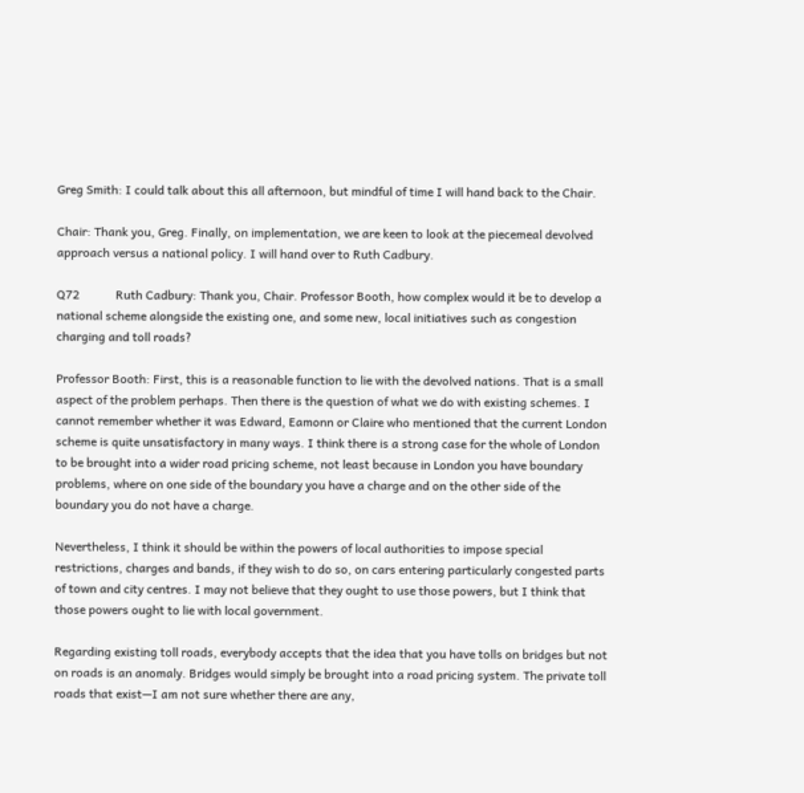Greg Smith: I could talk about this all afternoon, but mindful of time I will hand back to the Chair.

Chair: Thank you, Greg. Finally, on implementation, we are keen to look at the piecemeal devolved approach versus a national policy. I will hand over to Ruth Cadbury.

Q72            Ruth Cadbury: Thank you, Chair. Professor Booth, how complex would it be to develop a national scheme alongside the existing one, and some new, local initiatives such as congestion charging and toll roads?

Professor Booth: First, this is a reasonable function to lie with the devolved nations. That is a small aspect of the problem perhaps. Then there is the question of what we do with existing schemes. I cannot remember whether it was Edward, Eamonn or Claire who mentioned that the current London scheme is quite unsatisfactory in many ways. I think there is a strong case for the whole of London to be brought into a wider road pricing scheme, not least because in London you have boundary problems, where on one side of the boundary you have a charge and on the other side of the boundary you do not have a charge.

Nevertheless, I think it should be within the powers of local authorities to impose special restrictions, charges and bands, if they wish to do so, on cars entering particularly congested parts of town and city centres. I may not believe that they ought to use those powers, but I think that those powers ought to lie with local government.

Regarding existing toll roads, everybody accepts that the idea that you have tolls on bridges but not on roads is an anomaly. Bridges would simply be brought into a road pricing system. The private toll roads that exist—I am not sure whether there are any,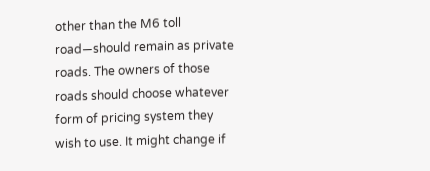other than the M6 toll road—should remain as private roads. The owners of those roads should choose whatever form of pricing system they wish to use. It might change if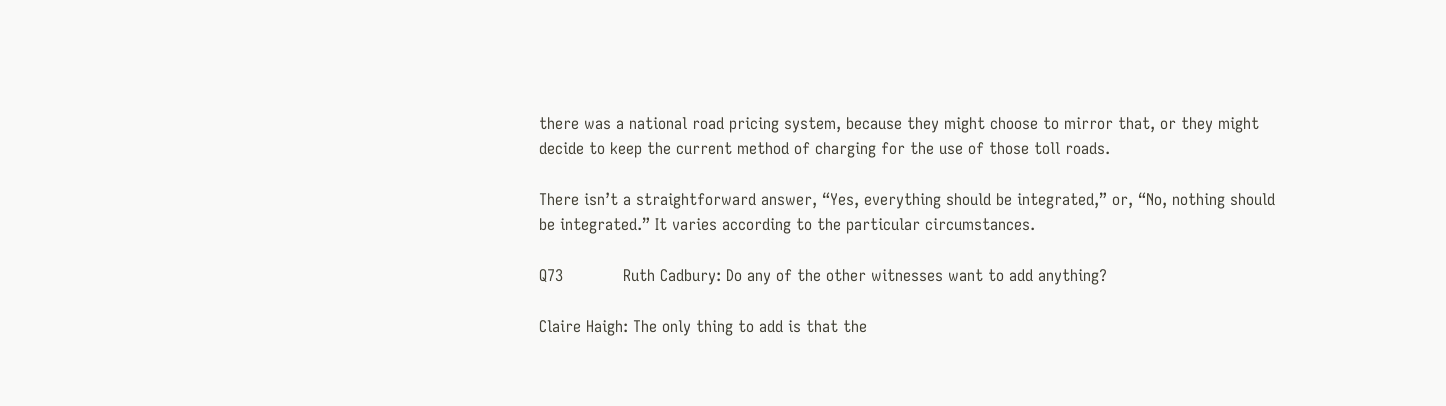there was a national road pricing system, because they might choose to mirror that, or they might decide to keep the current method of charging for the use of those toll roads.

There isn’t a straightforward answer, “Yes, everything should be integrated,” or, “No, nothing should be integrated.” It varies according to the particular circumstances.

Q73            Ruth Cadbury: Do any of the other witnesses want to add anything?

Claire Haigh: The only thing to add is that the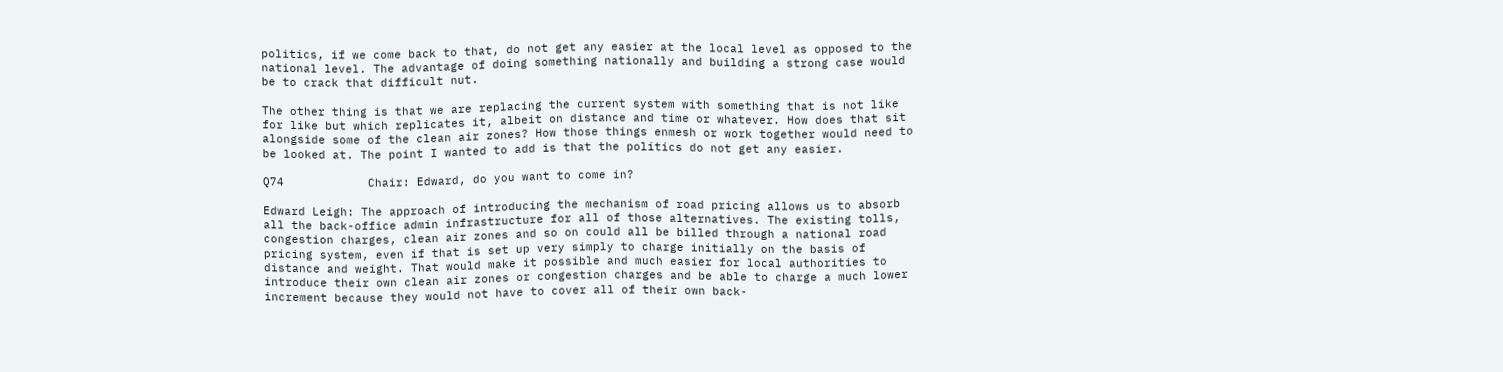politics, if we come back to that, do not get any easier at the local level as opposed to the national level. The advantage of doing something nationally and building a strong case would be to crack that difficult nut.

The other thing is that we are replacing the current system with something that is not like for like but which replicates it, albeit on distance and time or whatever. How does that sit alongside some of the clean air zones? How those things enmesh or work together would need to be looked at. The point I wanted to add is that the politics do not get any easier.

Q74            Chair: Edward, do you want to come in?

Edward Leigh: The approach of introducing the mechanism of road pricing allows us to absorb all the back-office admin infrastructure for all of those alternatives. The existing tolls, congestion charges, clean air zones and so on could all be billed through a national road pricing system, even if that is set up very simply to charge initially on the basis of distance and weight. That would make it possible and much easier for local authorities to introduce their own clean air zones or congestion charges and be able to charge a much lower increment because they would not have to cover all of their own back-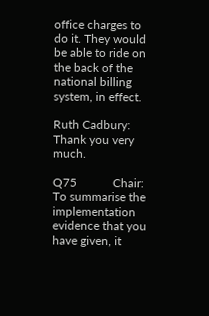office charges to do it. They would be able to ride on the back of the national billing system, in effect.

Ruth Cadbury: Thank you very much.

Q75            Chair: To summarise the implementation evidence that you have given, it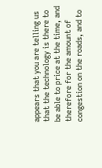appears that you are telling us that the technology is there to be able to price at the time, and therefore for the amount of congestion on the roads, and to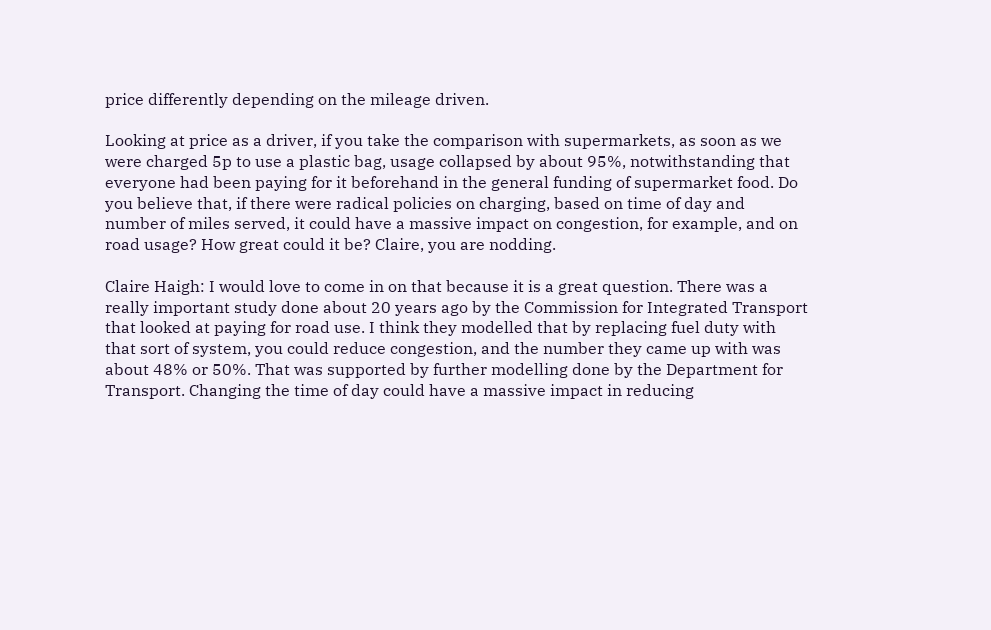price differently depending on the mileage driven.

Looking at price as a driver, if you take the comparison with supermarkets, as soon as we were charged 5p to use a plastic bag, usage collapsed by about 95%, notwithstanding that everyone had been paying for it beforehand in the general funding of supermarket food. Do you believe that, if there were radical policies on charging, based on time of day and number of miles served, it could have a massive impact on congestion, for example, and on road usage? How great could it be? Claire, you are nodding.

Claire Haigh: I would love to come in on that because it is a great question. There was a really important study done about 20 years ago by the Commission for Integrated Transport that looked at paying for road use. I think they modelled that by replacing fuel duty with that sort of system, you could reduce congestion, and the number they came up with was about 48% or 50%. That was supported by further modelling done by the Department for Transport. Changing the time of day could have a massive impact in reducing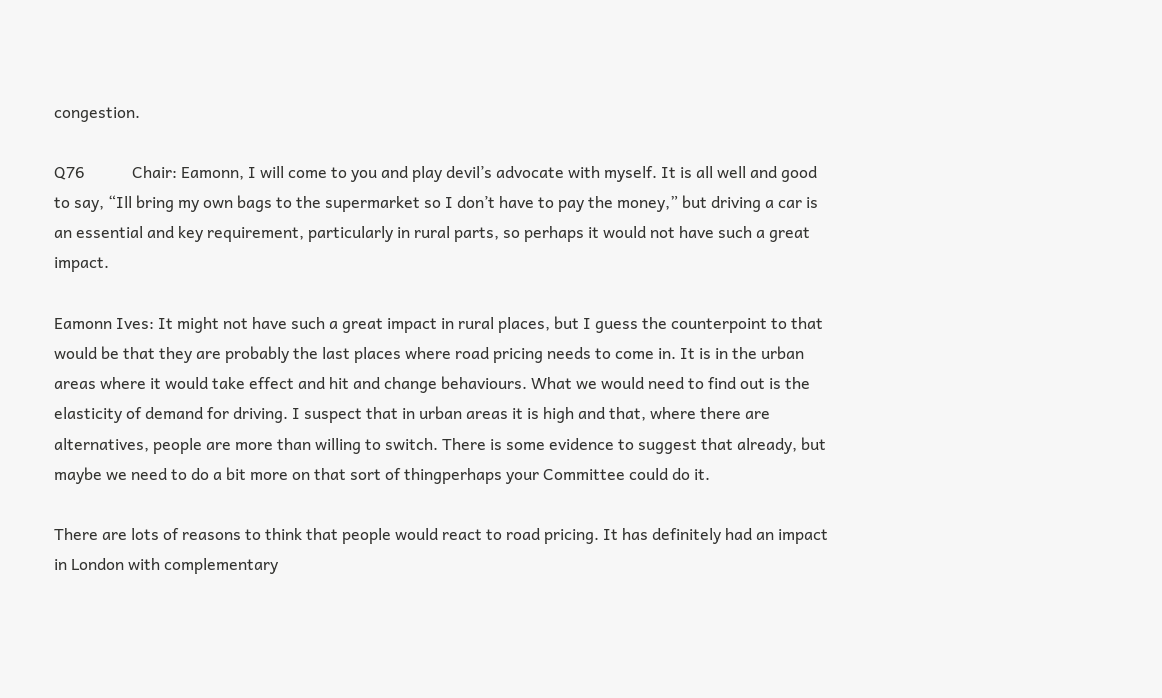congestion.

Q76            Chair: Eamonn, I will come to you and play devil’s advocate with myself. It is all well and good to say, “Ill bring my own bags to the supermarket so I don’t have to pay the money,” but driving a car is an essential and key requirement, particularly in rural parts, so perhaps it would not have such a great impact.

Eamonn Ives: It might not have such a great impact in rural places, but I guess the counterpoint to that would be that they are probably the last places where road pricing needs to come in. It is in the urban areas where it would take effect and hit and change behaviours. What we would need to find out is the elasticity of demand for driving. I suspect that in urban areas it is high and that, where there are alternatives, people are more than willing to switch. There is some evidence to suggest that already, but maybe we need to do a bit more on that sort of thingperhaps your Committee could do it.

There are lots of reasons to think that people would react to road pricing. It has definitely had an impact in London with complementary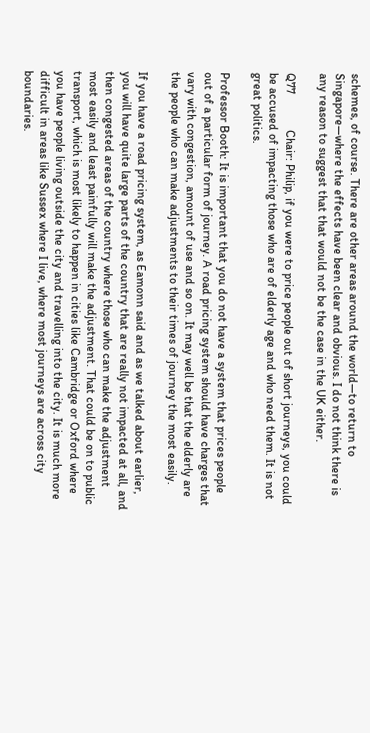schemes, of course. There are other areas around the world—to return to Singapore—where the effects have been clear and obvious. I do not think there is any reason to suggest that that would not be the case in the UK either.

Q77            Chair: Philip, if you were to price people out of short journeys, you could be accused of impacting those who are of elderly age and who need them. It is not great politics.

Professor Booth: It is important that you do not have a system that prices people out of a particular form of journey. A road pricing system should have charges that vary with congestion, amount of use and so on. It may well be that the elderly are the people who can make adjustments to their times of journey the most easily.

If you have a road pricing system, as Eamonn said and as we talked about earlier, you will have quite large parts of the country that are really not impacted at all, and then congested areas of the country where those who can make the adjustment most easily and least painfully will make the adjustment. That could be on to public transport, which is most likely to happen in cities like Cambridge or Oxford where you have people living outside the city and travelling into the city. It is much more difficult in areas like Sussex where I live, where most journeys are across city boundaries.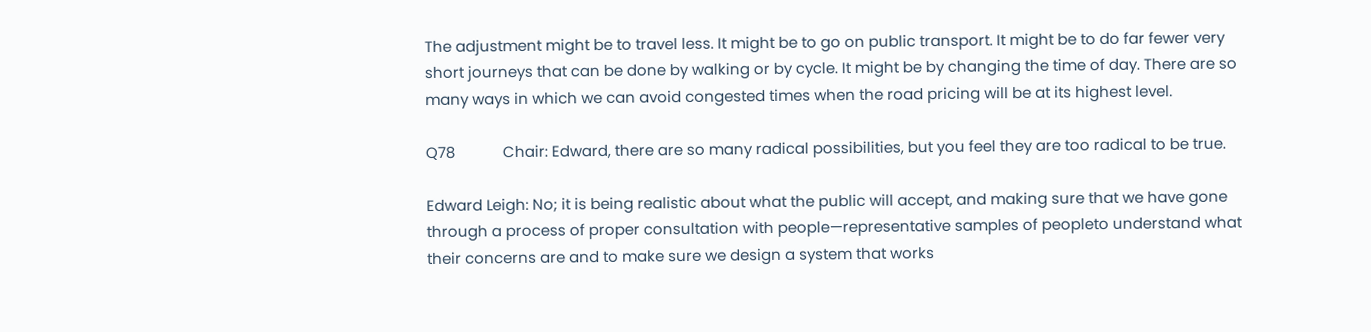The adjustment might be to travel less. It might be to go on public transport. It might be to do far fewer very short journeys that can be done by walking or by cycle. It might be by changing the time of day. There are so many ways in which we can avoid congested times when the road pricing will be at its highest level.

Q78            Chair: Edward, there are so many radical possibilities, but you feel they are too radical to be true.

Edward Leigh: No; it is being realistic about what the public will accept, and making sure that we have gone through a process of proper consultation with people—representative samples of peopleto understand what their concerns are and to make sure we design a system that works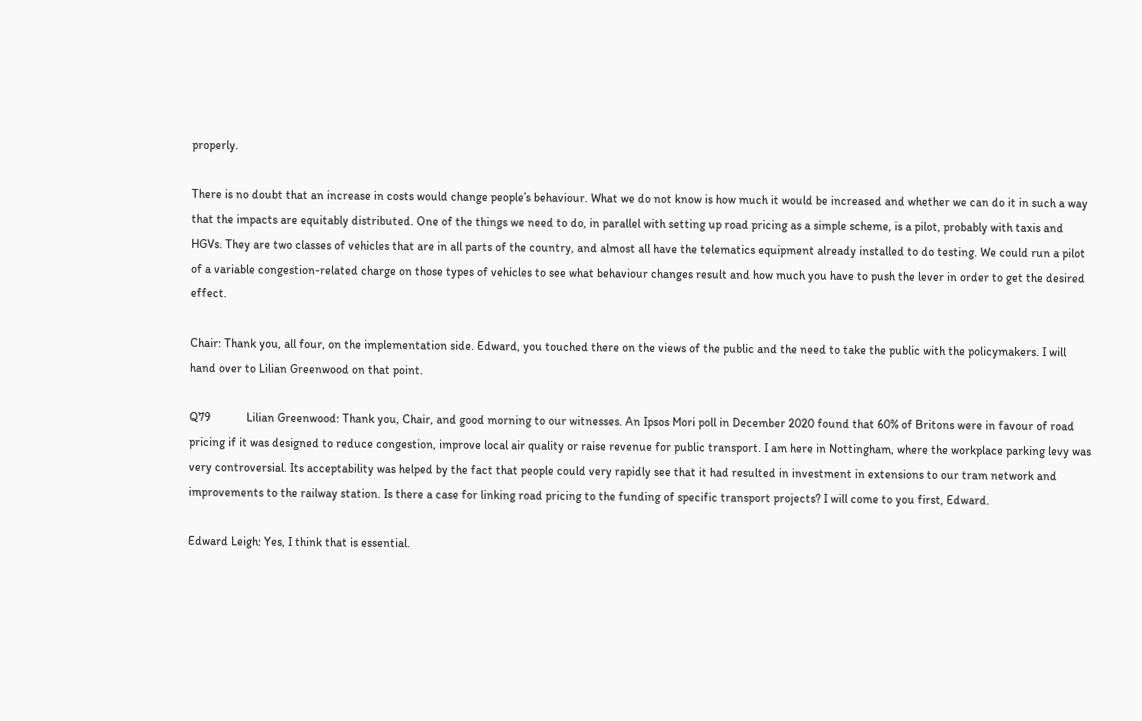properly.

There is no doubt that an increase in costs would change people’s behaviour. What we do not know is how much it would be increased and whether we can do it in such a way that the impacts are equitably distributed. One of the things we need to do, in parallel with setting up road pricing as a simple scheme, is a pilot, probably with taxis and HGVs. They are two classes of vehicles that are in all parts of the country, and almost all have the telematics equipment already installed to do testing. We could run a pilot of a variable congestion-related charge on those types of vehicles to see what behaviour changes result and how much you have to push the lever in order to get the desired effect.

Chair: Thank you, all four, on the implementation side. Edward, you touched there on the views of the public and the need to take the public with the policymakers. I will hand over to Lilian Greenwood on that point.

Q79            Lilian Greenwood: Thank you, Chair, and good morning to our witnesses. An Ipsos Mori poll in December 2020 found that 60% of Britons were in favour of road pricing if it was designed to reduce congestion, improve local air quality or raise revenue for public transport. I am here in Nottingham, where the workplace parking levy was very controversial. Its acceptability was helped by the fact that people could very rapidly see that it had resulted in investment in extensions to our tram network and improvements to the railway station. Is there a case for linking road pricing to the funding of specific transport projects? I will come to you first, Edward.

Edward Leigh: Yes, I think that is essential.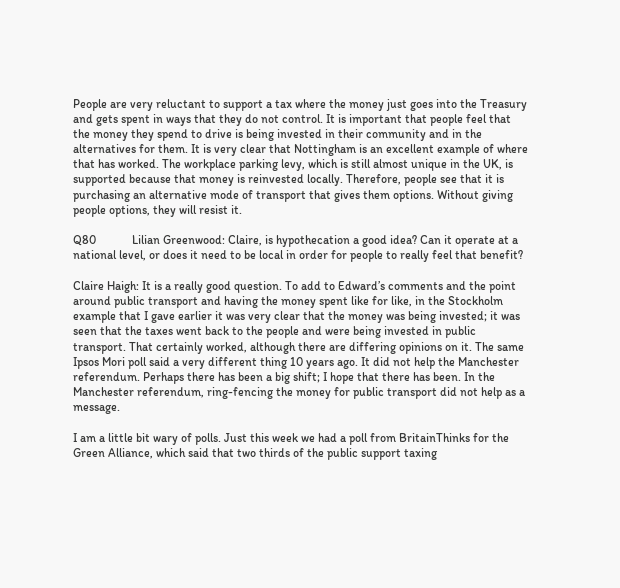People are very reluctant to support a tax where the money just goes into the Treasury and gets spent in ways that they do not control. It is important that people feel that the money they spend to drive is being invested in their community and in the alternatives for them. It is very clear that Nottingham is an excellent example of where that has worked. The workplace parking levy, which is still almost unique in the UK, is supported because that money is reinvested locally. Therefore, people see that it is purchasing an alternative mode of transport that gives them options. Without giving people options, they will resist it.

Q80            Lilian Greenwood: Claire, is hypothecation a good idea? Can it operate at a national level, or does it need to be local in order for people to really feel that benefit?

Claire Haigh: It is a really good question. To add to Edward’s comments and the point around public transport and having the money spent like for like, in the Stockholm example that I gave earlier it was very clear that the money was being invested; it was seen that the taxes went back to the people and were being invested in public transport. That certainly worked, although there are differing opinions on it. The same Ipsos Mori poll said a very different thing 10 years ago. It did not help the Manchester referendum. Perhaps there has been a big shift; I hope that there has been. In the Manchester referendum, ring-fencing the money for public transport did not help as a message.

I am a little bit wary of polls. Just this week we had a poll from BritainThinks for the Green Alliance, which said that two thirds of the public support taxing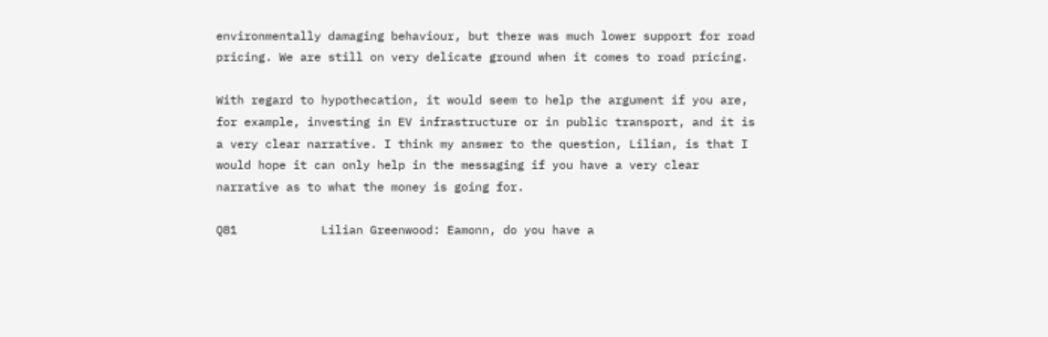environmentally damaging behaviour, but there was much lower support for road pricing. We are still on very delicate ground when it comes to road pricing.

With regard to hypothecation, it would seem to help the argument if you are, for example, investing in EV infrastructure or in public transport, and it is a very clear narrative. I think my answer to the question, Lilian, is that I would hope it can only help in the messaging if you have a very clear narrative as to what the money is going for.

Q81            Lilian Greenwood: Eamonn, do you have a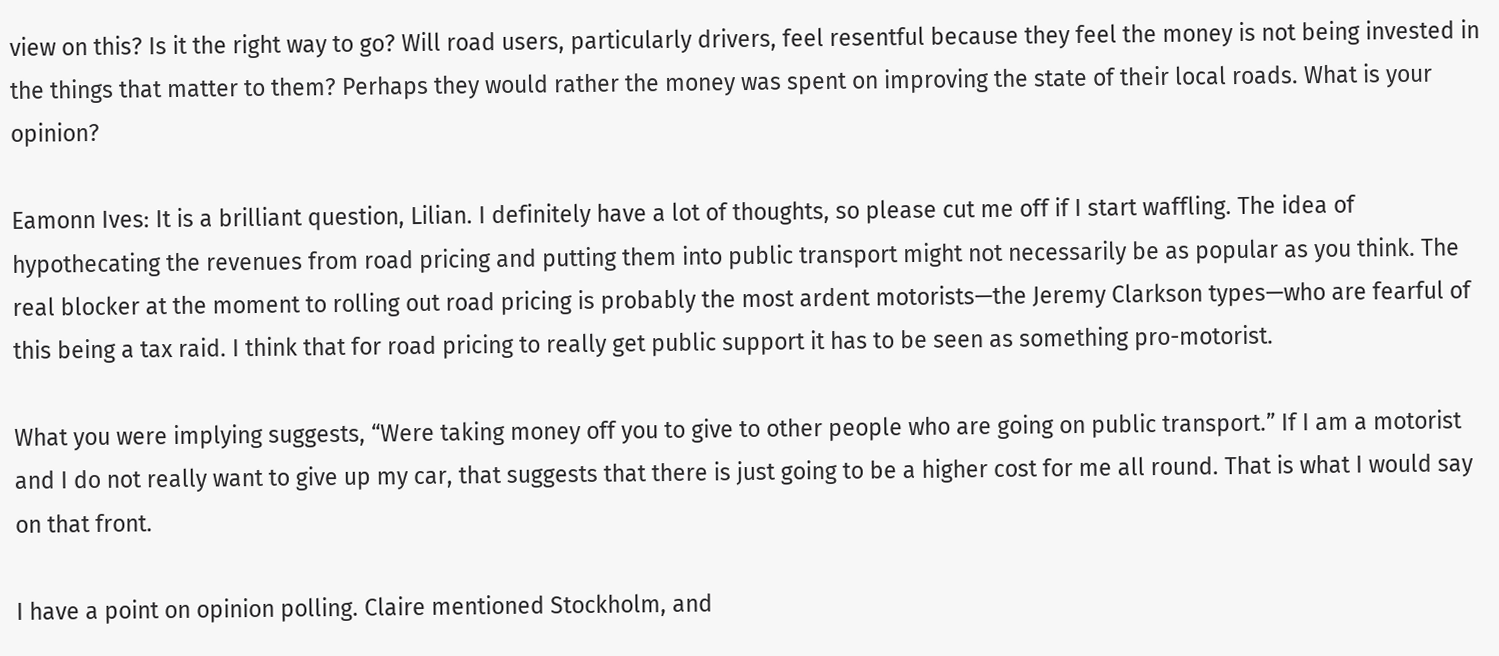view on this? Is it the right way to go? Will road users, particularly drivers, feel resentful because they feel the money is not being invested in the things that matter to them? Perhaps they would rather the money was spent on improving the state of their local roads. What is your opinion?

Eamonn Ives: It is a brilliant question, Lilian. I definitely have a lot of thoughts, so please cut me off if I start waffling. The idea of hypothecating the revenues from road pricing and putting them into public transport might not necessarily be as popular as you think. The real blocker at the moment to rolling out road pricing is probably the most ardent motorists—the Jeremy Clarkson types—who are fearful of this being a tax raid. I think that for road pricing to really get public support it has to be seen as something pro-motorist.

What you were implying suggests, “Were taking money off you to give to other people who are going on public transport.” If I am a motorist and I do not really want to give up my car, that suggests that there is just going to be a higher cost for me all round. That is what I would say on that front.

I have a point on opinion polling. Claire mentioned Stockholm, and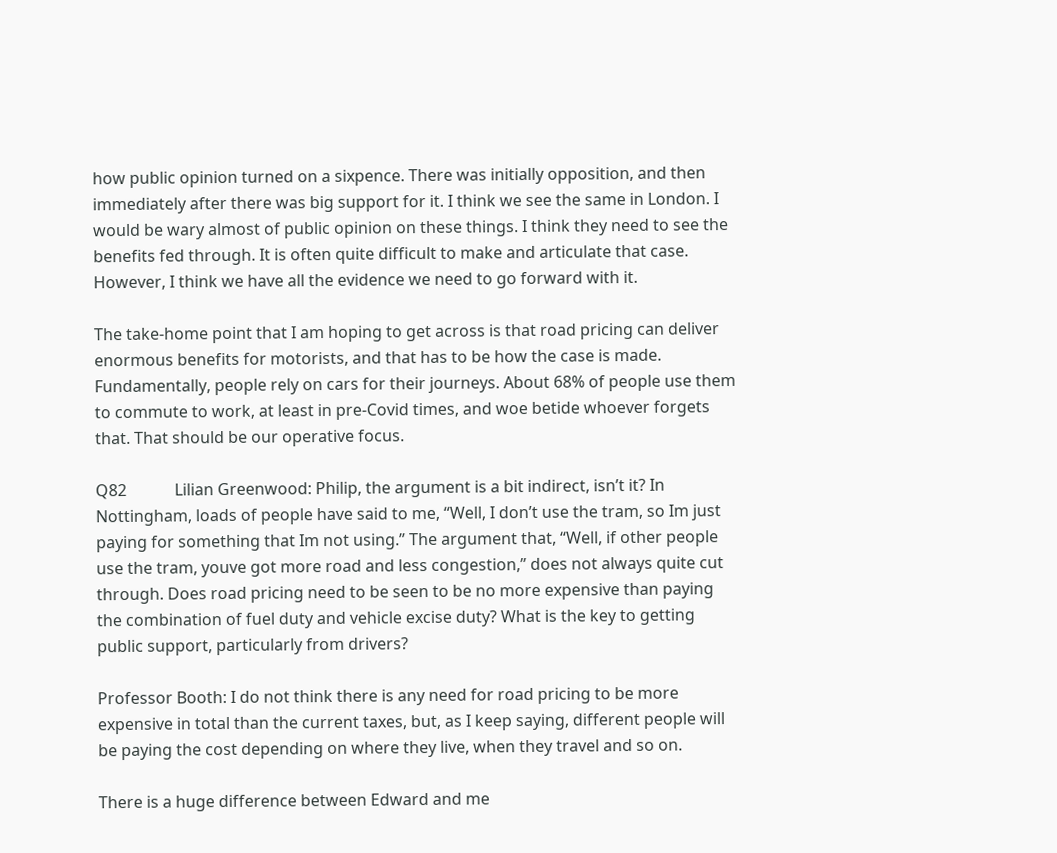how public opinion turned on a sixpence. There was initially opposition, and then immediately after there was big support for it. I think we see the same in London. I would be wary almost of public opinion on these things. I think they need to see the benefits fed through. It is often quite difficult to make and articulate that case. However, I think we have all the evidence we need to go forward with it.

The take-home point that I am hoping to get across is that road pricing can deliver enormous benefits for motorists, and that has to be how the case is made. Fundamentally, people rely on cars for their journeys. About 68% of people use them to commute to work, at least in pre-Covid times, and woe betide whoever forgets that. That should be our operative focus.

Q82            Lilian Greenwood: Philip, the argument is a bit indirect, isn’t it? In Nottingham, loads of people have said to me, “Well, I don’t use the tram, so Im just paying for something that Im not using.” The argument that, “Well, if other people use the tram, youve got more road and less congestion,” does not always quite cut through. Does road pricing need to be seen to be no more expensive than paying the combination of fuel duty and vehicle excise duty? What is the key to getting public support, particularly from drivers?

Professor Booth: I do not think there is any need for road pricing to be more expensive in total than the current taxes, but, as I keep saying, different people will be paying the cost depending on where they live, when they travel and so on.

There is a huge difference between Edward and me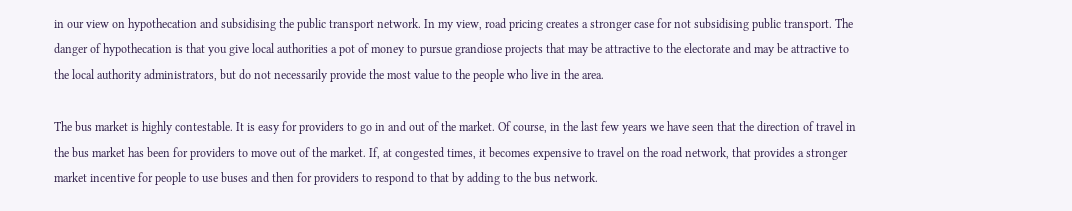in our view on hypothecation and subsidising the public transport network. In my view, road pricing creates a stronger case for not subsidising public transport. The danger of hypothecation is that you give local authorities a pot of money to pursue grandiose projects that may be attractive to the electorate and may be attractive to the local authority administrators, but do not necessarily provide the most value to the people who live in the area.

The bus market is highly contestable. It is easy for providers to go in and out of the market. Of course, in the last few years we have seen that the direction of travel in the bus market has been for providers to move out of the market. If, at congested times, it becomes expensive to travel on the road network, that provides a stronger market incentive for people to use buses and then for providers to respond to that by adding to the bus network.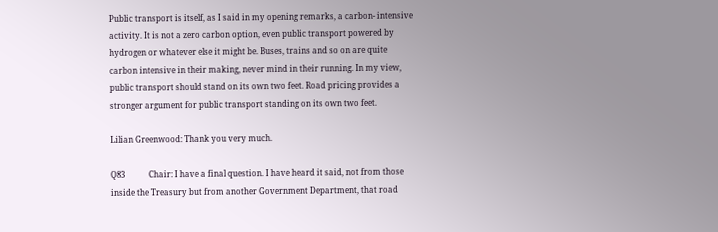Public transport is itself, as I said in my opening remarks, a carbon- intensive activity. It is not a zero carbon option, even public transport powered by hydrogen or whatever else it might be. Buses, trains and so on are quite carbon intensive in their making, never mind in their running. In my view, public transport should stand on its own two feet. Road pricing provides a stronger argument for public transport standing on its own two feet.

Lilian Greenwood: Thank you very much.

Q83            Chair: I have a final question. I have heard it said, not from those inside the Treasury but from another Government Department, that road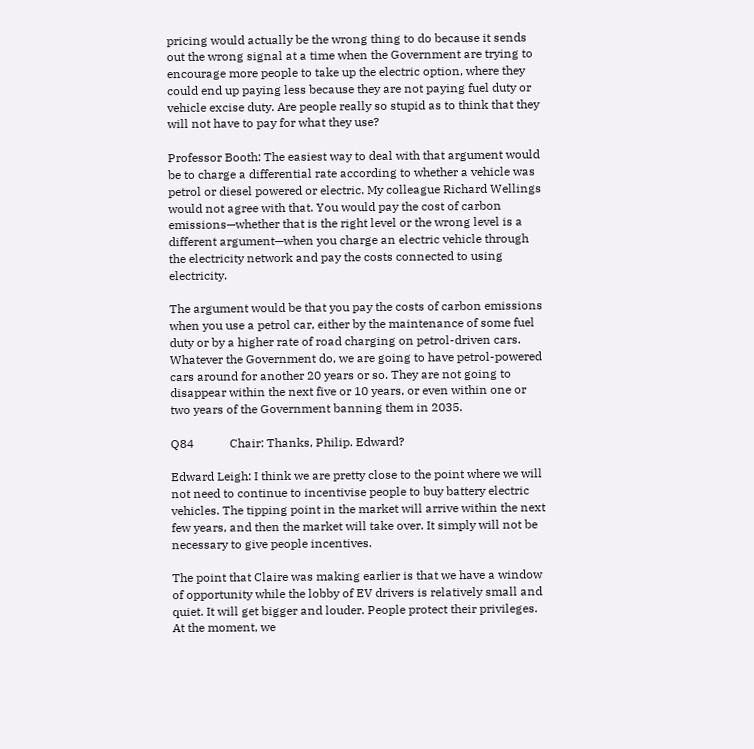pricing would actually be the wrong thing to do because it sends out the wrong signal at a time when the Government are trying to encourage more people to take up the electric option, where they could end up paying less because they are not paying fuel duty or vehicle excise duty. Are people really so stupid as to think that they will not have to pay for what they use?

Professor Booth: The easiest way to deal with that argument would be to charge a differential rate according to whether a vehicle was petrol or diesel powered or electric. My colleague Richard Wellings would not agree with that. You would pay the cost of carbon emissions—whether that is the right level or the wrong level is a different argument—when you charge an electric vehicle through the electricity network and pay the costs connected to using electricity.

The argument would be that you pay the costs of carbon emissions when you use a petrol car, either by the maintenance of some fuel duty or by a higher rate of road charging on petrol-driven cars. Whatever the Government do, we are going to have petrol-powered cars around for another 20 years or so. They are not going to disappear within the next five or 10 years, or even within one or two years of the Government banning them in 2035.

Q84            Chair: Thanks, Philip. Edward?

Edward Leigh: I think we are pretty close to the point where we will not need to continue to incentivise people to buy battery electric vehicles. The tipping point in the market will arrive within the next few years, and then the market will take over. It simply will not be necessary to give people incentives.

The point that Claire was making earlier is that we have a window of opportunity while the lobby of EV drivers is relatively small and quiet. It will get bigger and louder. People protect their privileges. At the moment, we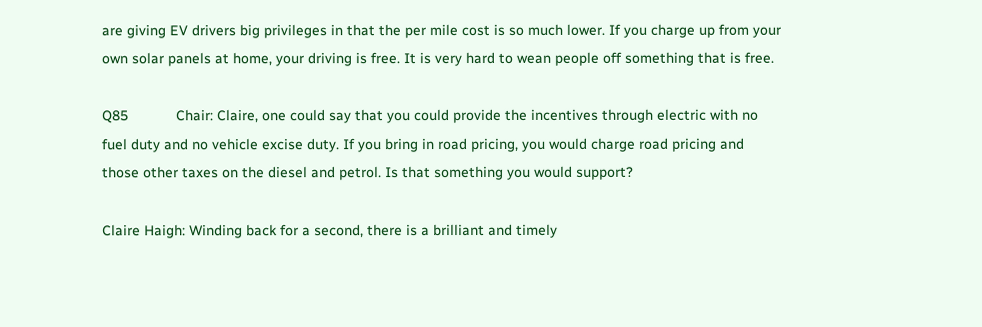are giving EV drivers big privileges in that the per mile cost is so much lower. If you charge up from your own solar panels at home, your driving is free. It is very hard to wean people off something that is free.

Q85            Chair: Claire, one could say that you could provide the incentives through electric with no fuel duty and no vehicle excise duty. If you bring in road pricing, you would charge road pricing and those other taxes on the diesel and petrol. Is that something you would support?

Claire Haigh: Winding back for a second, there is a brilliant and timely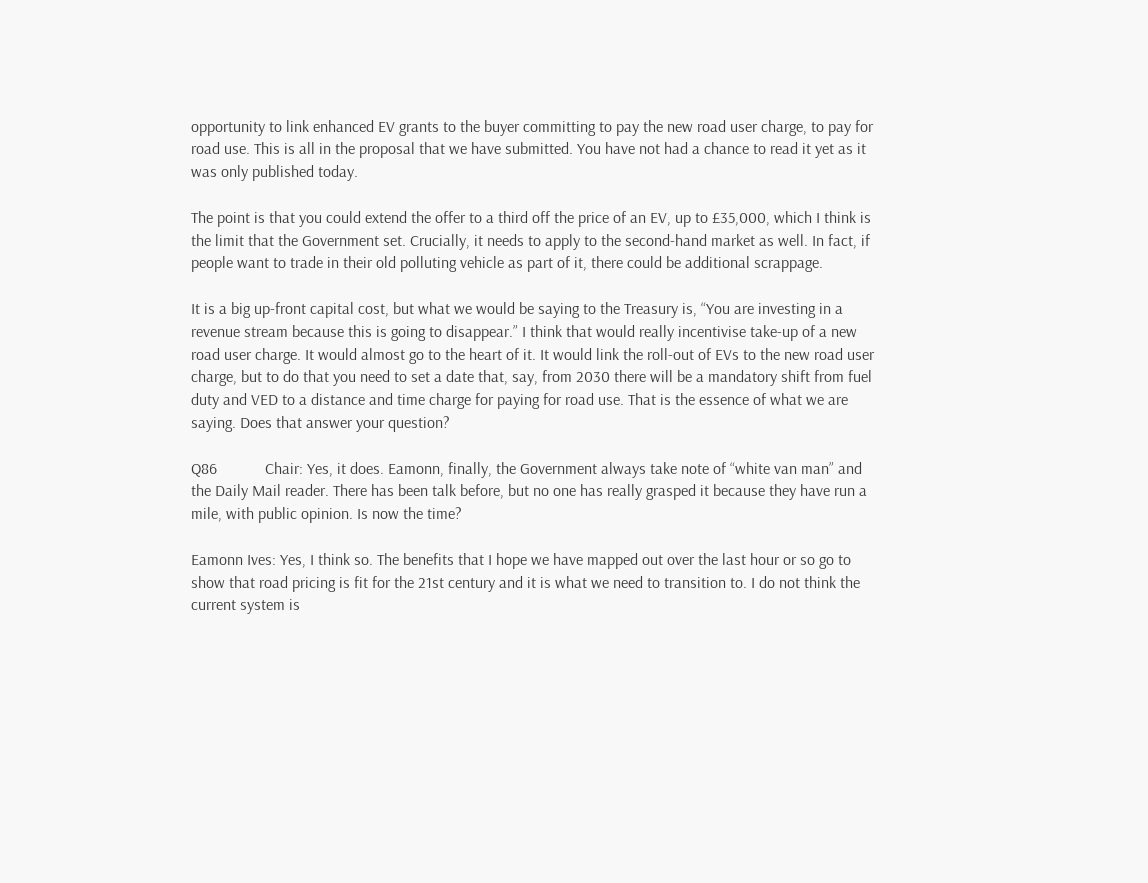opportunity to link enhanced EV grants to the buyer committing to pay the new road user charge, to pay for road use. This is all in the proposal that we have submitted. You have not had a chance to read it yet as it was only published today.

The point is that you could extend the offer to a third off the price of an EV, up to £35,000, which I think is the limit that the Government set. Crucially, it needs to apply to the second-hand market as well. In fact, if people want to trade in their old polluting vehicle as part of it, there could be additional scrappage.

It is a big up-front capital cost, but what we would be saying to the Treasury is, “You are investing in a revenue stream because this is going to disappear.” I think that would really incentivise take-up of a new road user charge. It would almost go to the heart of it. It would link the roll-out of EVs to the new road user charge, but to do that you need to set a date that, say, from 2030 there will be a mandatory shift from fuel duty and VED to a distance and time charge for paying for road use. That is the essence of what we are saying. Does that answer your question?

Q86            Chair: Yes, it does. Eamonn, finally, the Government always take note of “white van man” and the Daily Mail reader. There has been talk before, but no one has really grasped it because they have run a mile, with public opinion. Is now the time?

Eamonn Ives: Yes, I think so. The benefits that I hope we have mapped out over the last hour or so go to show that road pricing is fit for the 21st century and it is what we need to transition to. I do not think the current system is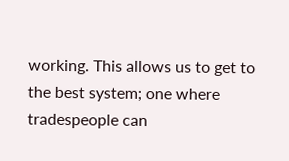working. This allows us to get to the best system; one where tradespeople can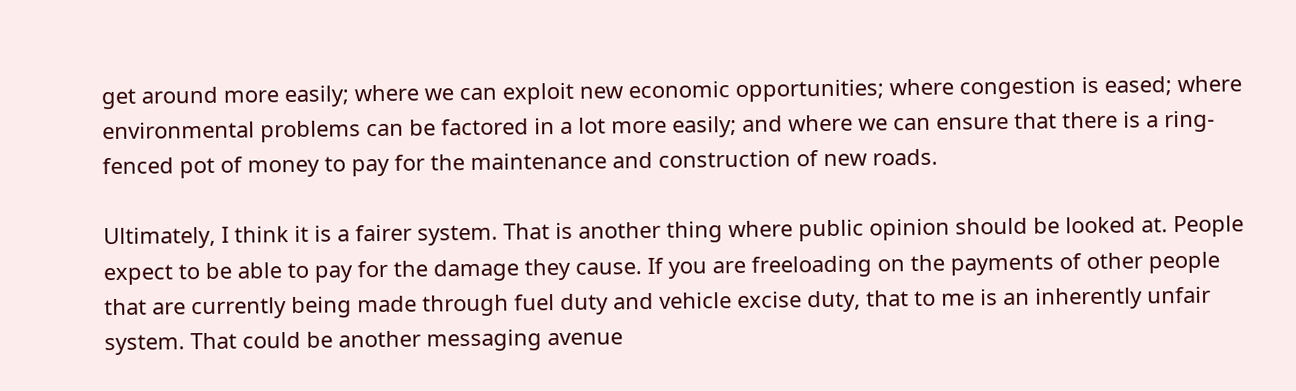get around more easily; where we can exploit new economic opportunities; where congestion is eased; where environmental problems can be factored in a lot more easily; and where we can ensure that there is a ring-fenced pot of money to pay for the maintenance and construction of new roads.

Ultimately, I think it is a fairer system. That is another thing where public opinion should be looked at. People expect to be able to pay for the damage they cause. If you are freeloading on the payments of other people that are currently being made through fuel duty and vehicle excise duty, that to me is an inherently unfair system. That could be another messaging avenue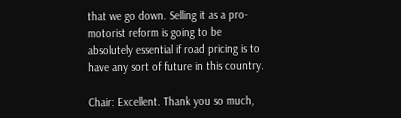that we go down. Selling it as a pro-motorist reform is going to be absolutely essential if road pricing is to have any sort of future in this country.

Chair: Excellent. Thank you so much,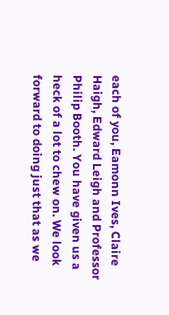each of you, Eamonn Ives, Claire Haigh, Edward Leigh and Professor Philip Booth. You have given us a heck of a lot to chew on. We look forward to doing just that as we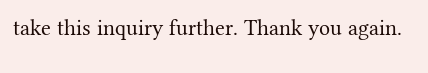take this inquiry further. Thank you again.